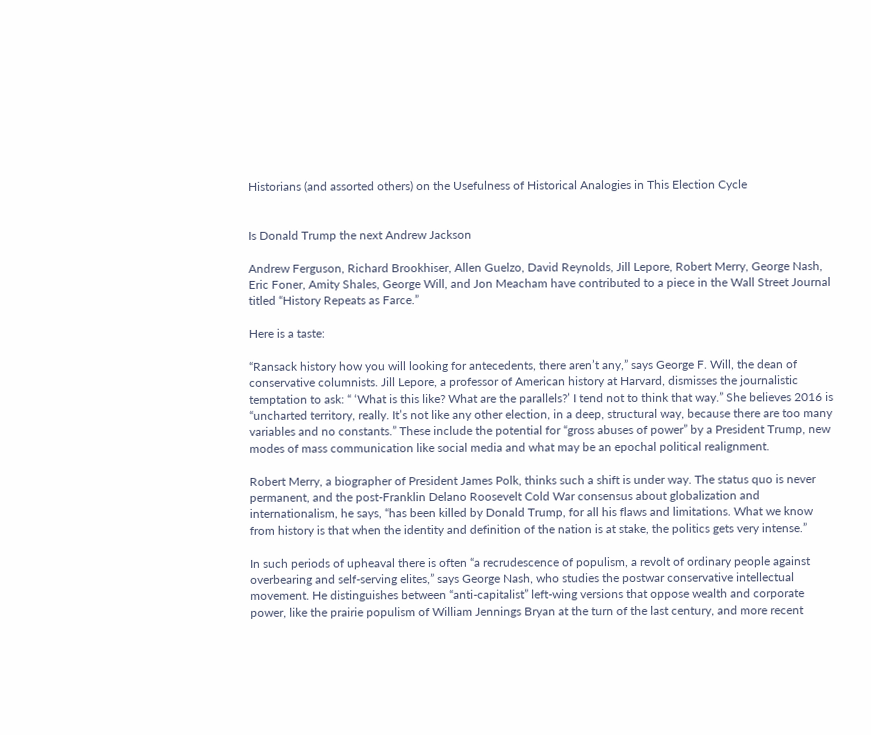Historians (and assorted others) on the Usefulness of Historical Analogies in This Election Cycle


Is Donald Trump the next Andrew Jackson

Andrew Ferguson, Richard Brookhiser, Allen Guelzo, David Reynolds, Jill Lepore, Robert Merry, George Nash, Eric Foner, Amity Shales, George Will, and Jon Meacham have contributed to a piece in the Wall Street Journal titled “History Repeats as Farce.”

Here is a taste:

“Ransack history how you will looking for antecedents, there aren’t any,” says George F. Will, the dean of conservative columnists. Jill Lepore, a professor of American history at Harvard, dismisses the journalistic temptation to ask: “ ‘What is this like? What are the parallels?’ I tend not to think that way.” She believes 2016 is “uncharted territory, really. It’s not like any other election, in a deep, structural way, because there are too many variables and no constants.” These include the potential for “gross abuses of power” by a President Trump, new modes of mass communication like social media and what may be an epochal political realignment.

Robert Merry, a biographer of President James Polk, thinks such a shift is under way. The status quo is never permanent, and the post-Franklin Delano Roosevelt Cold War consensus about globalization and internationalism, he says, “has been killed by Donald Trump, for all his flaws and limitations. What we know from history is that when the identity and definition of the nation is at stake, the politics gets very intense.”

In such periods of upheaval there is often “a recrudescence of populism, a revolt of ordinary people against overbearing and self-serving elites,” says George Nash, who studies the postwar conservative intellectual movement. He distinguishes between “anti-capitalist” left-wing versions that oppose wealth and corporate power, like the prairie populism of William Jennings Bryan at the turn of the last century, and more recent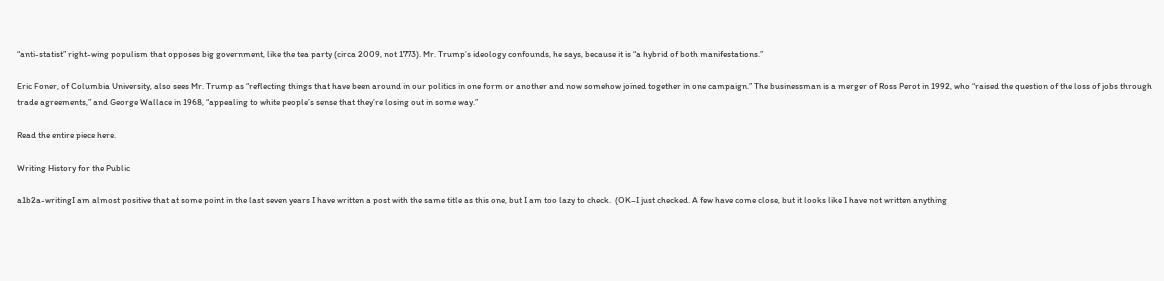“anti-statist” right-wing populism that opposes big government, like the tea party (circa 2009, not 1773). Mr. Trump’s ideology confounds, he says, because it is “a hybrid of both manifestations.”

Eric Foner, of Columbia University, also sees Mr. Trump as “reflecting things that have been around in our politics in one form or another and now somehow joined together in one campaign.” The businessman is a merger of Ross Perot in 1992, who “raised the question of the loss of jobs through trade agreements,” and George Wallace in 1968, “appealing to white people’s sense that they’re losing out in some way.”

Read the entire piece here.

Writing History for the Public

a1b2a-writingI am almost positive that at some point in the last seven years I have written a post with the same title as this one, but I am too lazy to check.  (OK–I just checked. A few have come close, but it looks like I have not written anything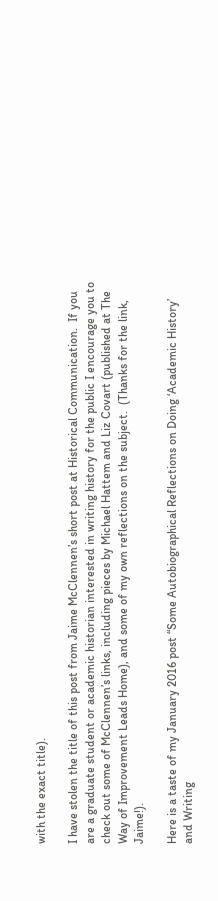with the exact title).

I have stolen the title of this post from Jaime McClennen’s short post at Historical Communication.  If you are a graduate student or academic historian interested in writing history for the public I encourage you to check out some of McClennen’s links, including pieces by Michael Hattem and Liz Covart (published at The Way of Improvement Leads Home), and some of my own reflections on the subject.  (Thanks for the link, Jaime!).

Here is a taste of my January 2016 post “Some Autobiographical Reflections on Doing ‘Academic History’ and Writing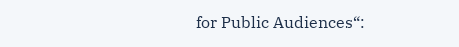for Public Audiences“: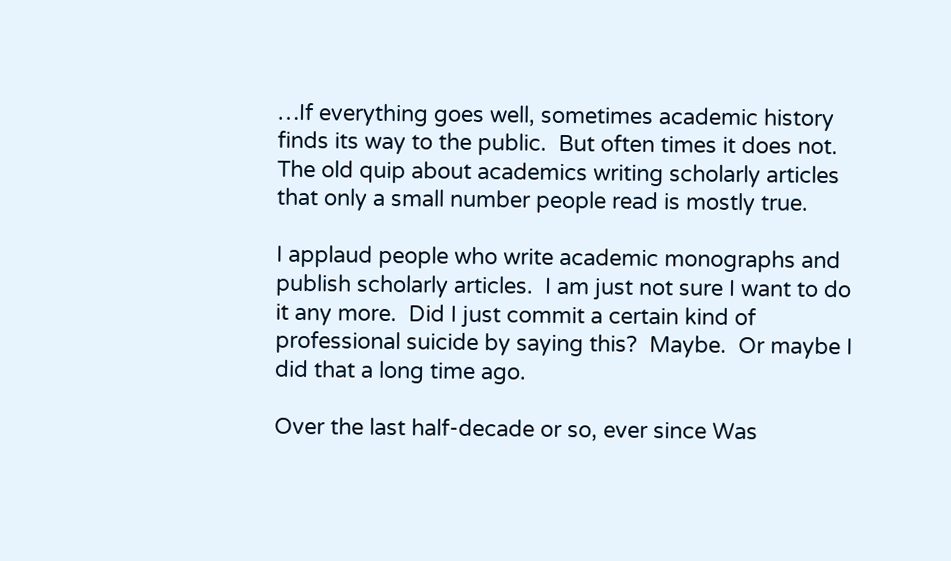…If everything goes well, sometimes academic history finds its way to the public.  But often times it does not.  The old quip about academics writing scholarly articles that only a small number people read is mostly true.

I applaud people who write academic monographs and publish scholarly articles.  I am just not sure I want to do it any more.  Did I just commit a certain kind of professional suicide by saying this?  Maybe.  Or maybe I did that a long time ago.

Over the last half-decade or so, ever since Was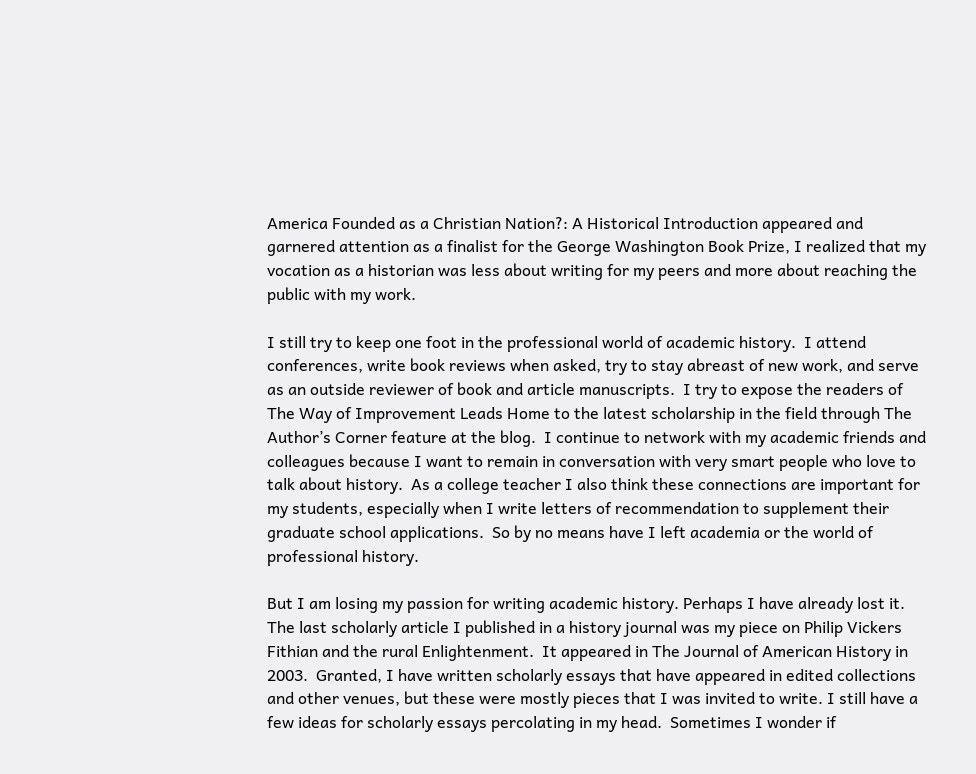America Founded as a Christian Nation?: A Historical Introduction appeared and garnered attention as a finalist for the George Washington Book Prize, I realized that my vocation as a historian was less about writing for my peers and more about reaching the public with my work.

I still try to keep one foot in the professional world of academic history.  I attend conferences, write book reviews when asked, try to stay abreast of new work, and serve as an outside reviewer of book and article manuscripts.  I try to expose the readers of The Way of Improvement Leads Home to the latest scholarship in the field through The Author’s Corner feature at the blog.  I continue to network with my academic friends and colleagues because I want to remain in conversation with very smart people who love to talk about history.  As a college teacher I also think these connections are important for my students, especially when I write letters of recommendation to supplement their graduate school applications.  So by no means have I left academia or the world of professional history.

But I am losing my passion for writing academic history. Perhaps I have already lost it. The last scholarly article I published in a history journal was my piece on Philip Vickers Fithian and the rural Enlightenment.  It appeared in The Journal of American History in 2003.  Granted, I have written scholarly essays that have appeared in edited collections and other venues, but these were mostly pieces that I was invited to write. I still have a few ideas for scholarly essays percolating in my head.  Sometimes I wonder if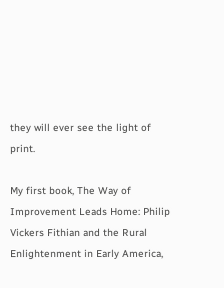they will ever see the light of print.

My first book, The Way of Improvement Leads Home: Philip Vickers Fithian and the Rural Enlightenment in Early America,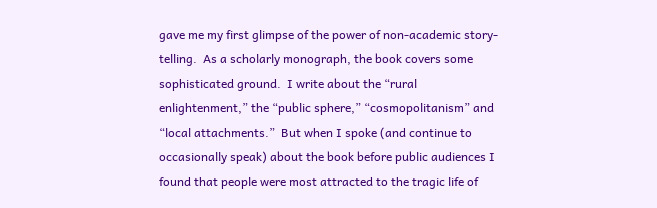gave me my first glimpse of the power of non-academic story-telling.  As a scholarly monograph, the book covers some sophisticated ground.  I write about the “rural enlightenment,” the “public sphere,” “cosmopolitanism” and “local attachments.”  But when I spoke (and continue to occasionally speak) about the book before public audiences I found that people were most attracted to the tragic life of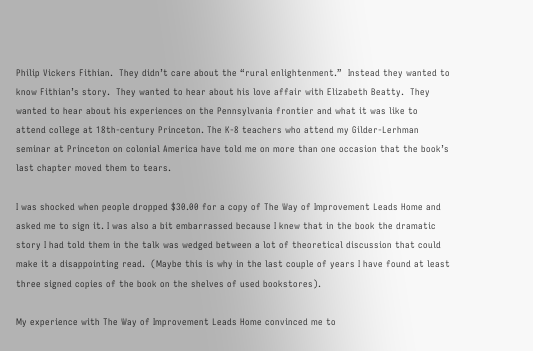Philip Vickers Fithian.  They didn’t care about the “rural enlightenment.”  Instead they wanted to know Fithian’s story.  They wanted to hear about his love affair with Elizabeth Beatty.  They wanted to hear about his experiences on the Pennsylvania frontier and what it was like to attend college at 18th-century Princeton. The K-8 teachers who attend my Gilder-Lerhman seminar at Princeton on colonial America have told me on more than one occasion that the book’s last chapter moved them to tears.

I was shocked when people dropped $30.00 for a copy of The Way of Improvement Leads Home and asked me to sign it. I was also a bit embarrassed because I knew that in the book the dramatic story I had told them in the talk was wedged between a lot of theoretical discussion that could make it a disappointing read.  (Maybe this is why in the last couple of years I have found at least three signed copies of the book on the shelves of used bookstores).

My experience with The Way of Improvement Leads Home convinced me to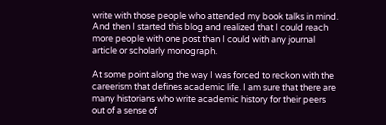write with those people who attended my book talks in mind.  And then I started this blog and realized that I could reach more people with one post than I could with any journal article or scholarly monograph.

At some point along the way I was forced to reckon with the careerism that defines academic life. I am sure that there are many historians who write academic history for their peers out of a sense of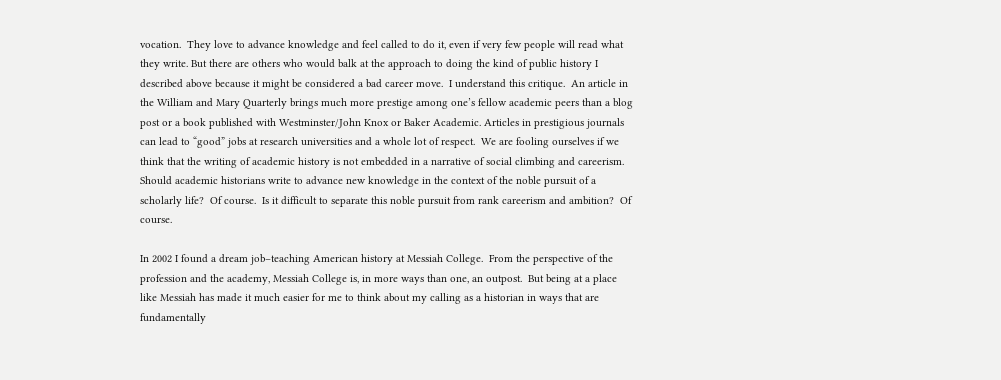vocation.  They love to advance knowledge and feel called to do it, even if very few people will read what they write. But there are others who would balk at the approach to doing the kind of public history I described above because it might be considered a bad career move.  I understand this critique.  An article in the William and Mary Quarterly brings much more prestige among one’s fellow academic peers than a blog post or a book published with Westminster/John Knox or Baker Academic. Articles in prestigious journals can lead to “good” jobs at research universities and a whole lot of respect.  We are fooling ourselves if we think that the writing of academic history is not embedded in a narrative of social climbing and careerism.  Should academic historians write to advance new knowledge in the context of the noble pursuit of a scholarly life?  Of course.  Is it difficult to separate this noble pursuit from rank careerism and ambition?  Of course.

In 2002 I found a dream job–teaching American history at Messiah College.  From the perspective of the profession and the academy, Messiah College is, in more ways than one, an outpost.  But being at a place like Messiah has made it much easier for me to think about my calling as a historian in ways that are fundamentally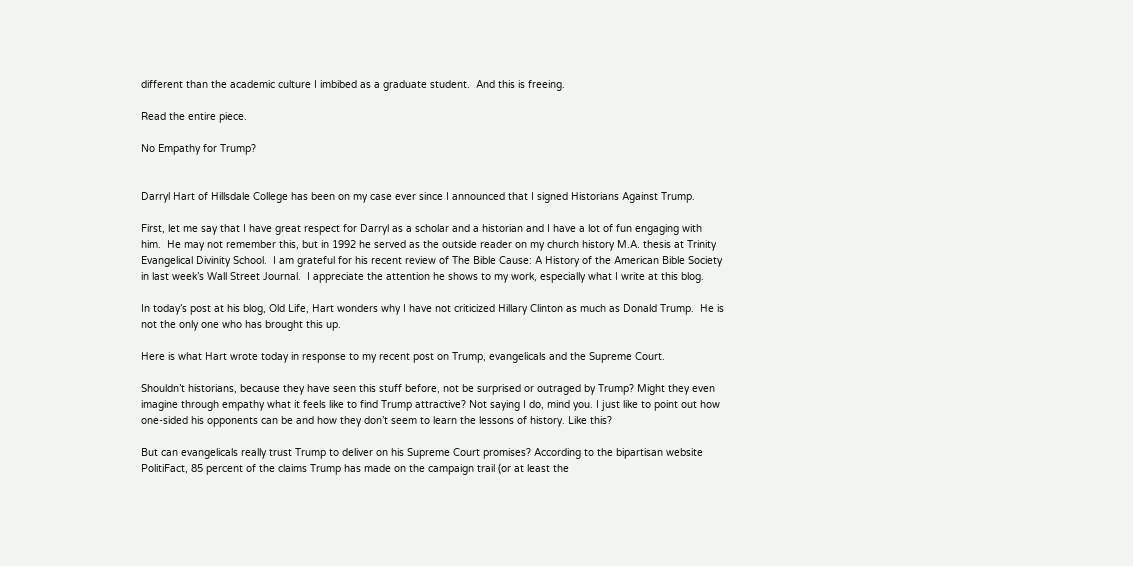different than the academic culture I imbibed as a graduate student.  And this is freeing.

Read the entire piece.

No Empathy for Trump?


Darryl Hart of Hillsdale College has been on my case ever since I announced that I signed Historians Against Trump.

First, let me say that I have great respect for Darryl as a scholar and a historian and I have a lot of fun engaging with him.  He may not remember this, but in 1992 he served as the outside reader on my church history M.A. thesis at Trinity Evangelical Divinity School.  I am grateful for his recent review of The Bible Cause: A History of the American Bible Society in last week’s Wall Street Journal.  I appreciate the attention he shows to my work, especially what I write at this blog.

In today’s post at his blog, Old Life, Hart wonders why I have not criticized Hillary Clinton as much as Donald Trump.  He is not the only one who has brought this up.

Here is what Hart wrote today in response to my recent post on Trump, evangelicals and the Supreme Court.

Shouldn’t historians, because they have seen this stuff before, not be surprised or outraged by Trump? Might they even imagine through empathy what it feels like to find Trump attractive? Not saying I do, mind you. I just like to point out how one-sided his opponents can be and how they don’t seem to learn the lessons of history. Like this?

But can evangelicals really trust Trump to deliver on his Supreme Court promises? According to the bipartisan website PolitiFact, 85 percent of the claims Trump has made on the campaign trail (or at least the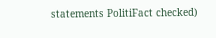statements PolitiFact checked)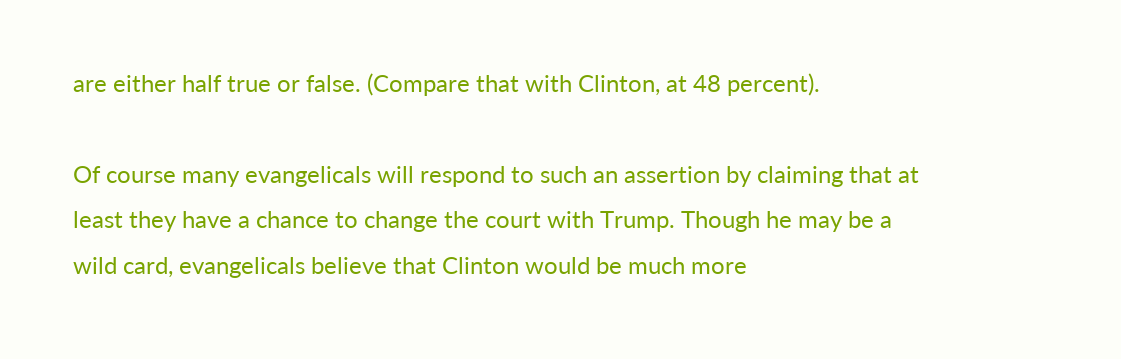are either half true or false. (Compare that with Clinton, at 48 percent).

Of course many evangelicals will respond to such an assertion by claiming that at least they have a chance to change the court with Trump. Though he may be a wild card, evangelicals believe that Clinton would be much more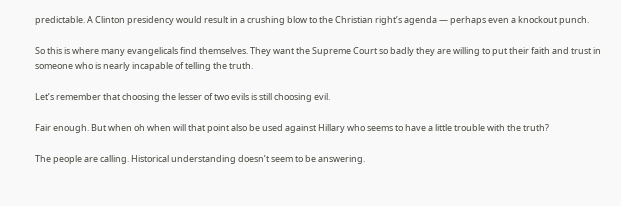predictable. A Clinton presidency would result in a crushing blow to the Christian right’s agenda — perhaps even a knockout punch.

So this is where many evangelicals find themselves. They want the Supreme Court so badly they are willing to put their faith and trust in someone who is nearly incapable of telling the truth.

Let’s remember that choosing the lesser of two evils is still choosing evil.

Fair enough. But when oh when will that point also be used against Hillary who seems to have a little trouble with the truth?

The people are calling. Historical understanding doesn’t seem to be answering.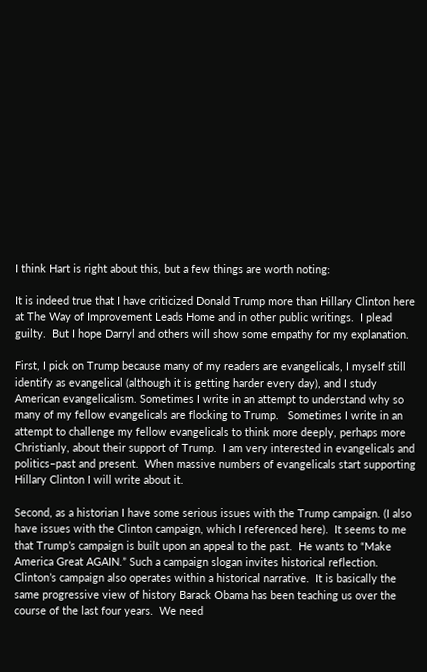I think Hart is right about this, but a few things are worth noting:

It is indeed true that I have criticized Donald Trump more than Hillary Clinton here at The Way of Improvement Leads Home and in other public writings.  I plead guilty.  But I hope Darryl and others will show some empathy for my explanation.

First, I pick on Trump because many of my readers are evangelicals, I myself still identify as evangelical (although it is getting harder every day), and I study American evangelicalism. Sometimes I write in an attempt to understand why so many of my fellow evangelicals are flocking to Trump.   Sometimes I write in an attempt to challenge my fellow evangelicals to think more deeply, perhaps more Christianly, about their support of Trump.  I am very interested in evangelicals and politics–past and present.  When massive numbers of evangelicals start supporting Hillary Clinton I will write about it.

Second, as a historian I have some serious issues with the Trump campaign. (I also have issues with the Clinton campaign, which I referenced here).  It seems to me that Trump’s campaign is built upon an appeal to the past.  He wants to “Make America Great AGAIN.” Such a campaign slogan invites historical reflection.  Clinton’s campaign also operates within a historical narrative.  It is basically the same progressive view of history Barack Obama has been teaching us over the course of the last four years.  We need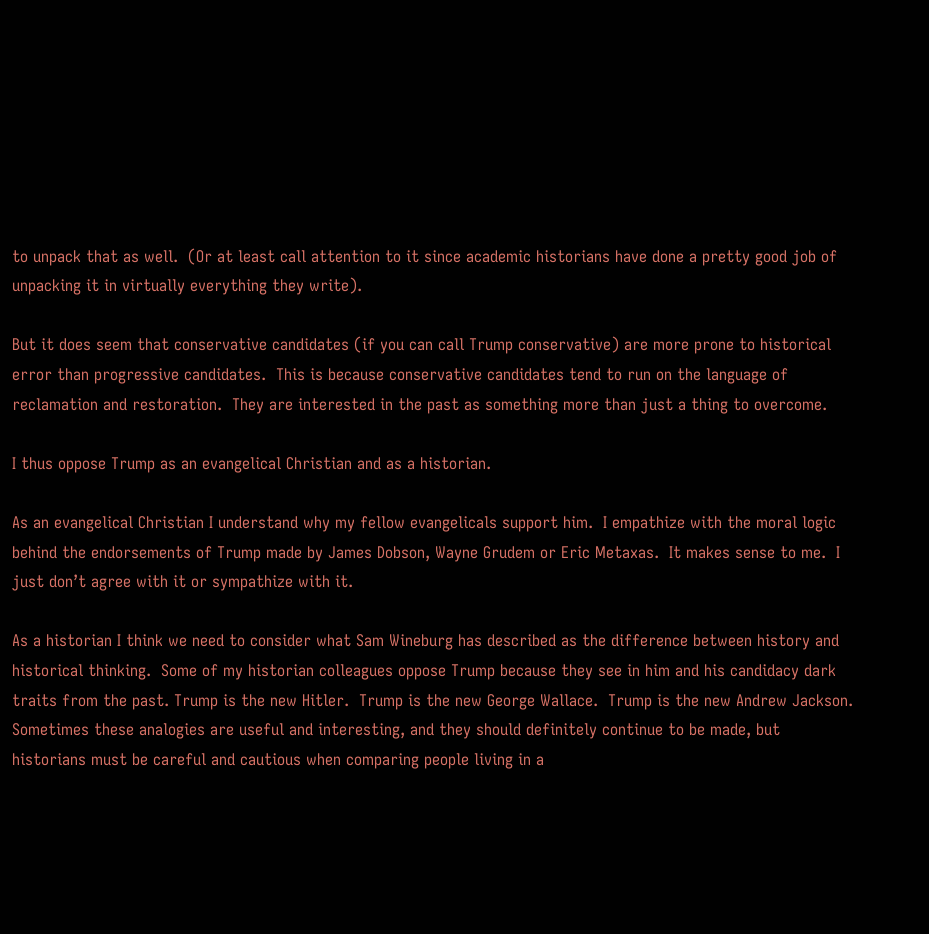to unpack that as well.  (Or at least call attention to it since academic historians have done a pretty good job of unpacking it in virtually everything they write).

But it does seem that conservative candidates (if you can call Trump conservative) are more prone to historical error than progressive candidates.  This is because conservative candidates tend to run on the language of reclamation and restoration.  They are interested in the past as something more than just a thing to overcome.

I thus oppose Trump as an evangelical Christian and as a historian.

As an evangelical Christian I understand why my fellow evangelicals support him.  I empathize with the moral logic behind the endorsements of Trump made by James Dobson, Wayne Grudem or Eric Metaxas.  It makes sense to me.  I just don’t agree with it or sympathize with it.

As a historian I think we need to consider what Sam Wineburg has described as the difference between history and historical thinking.  Some of my historian colleagues oppose Trump because they see in him and his candidacy dark traits from the past. Trump is the new Hitler.  Trump is the new George Wallace.  Trump is the new Andrew Jackson. Sometimes these analogies are useful and interesting, and they should definitely continue to be made, but historians must be careful and cautious when comparing people living in a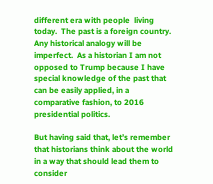different era with people  living today.  The past is a foreign country.  Any historical analogy will be imperfect.  As a historian I am not opposed to Trump because I have special knowledge of the past that can be easily applied, in a comparative fashion, to 2016 presidential politics.

But having said that, let’s remember that historians think about the world in a way that should lead them to consider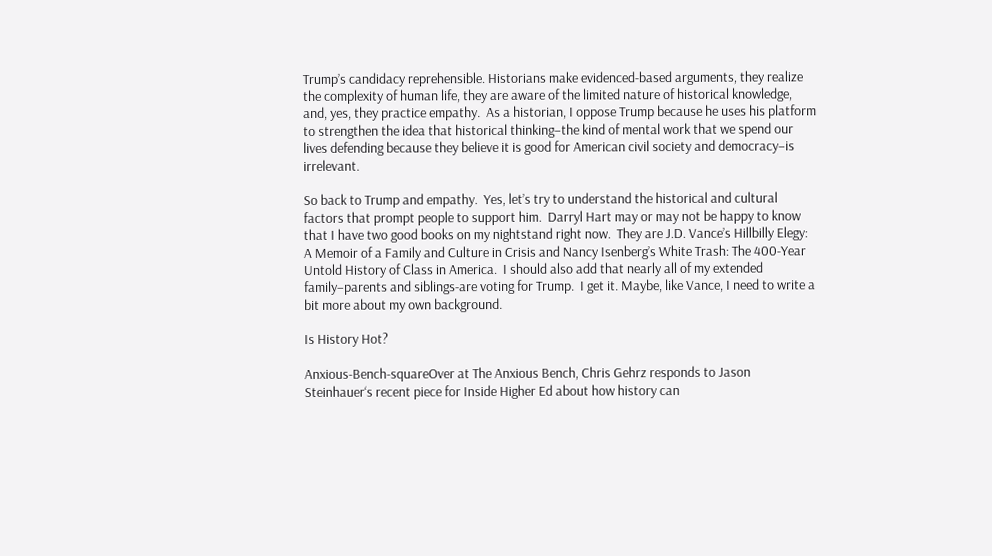Trump’s candidacy reprehensible. Historians make evidenced-based arguments, they realize the complexity of human life, they are aware of the limited nature of historical knowledge, and, yes, they practice empathy.  As a historian, I oppose Trump because he uses his platform to strengthen the idea that historical thinking–the kind of mental work that we spend our lives defending because they believe it is good for American civil society and democracy–is irrelevant.

So back to Trump and empathy.  Yes, let’s try to understand the historical and cultural factors that prompt people to support him.  Darryl Hart may or may not be happy to know that I have two good books on my nightstand right now.  They are J.D. Vance’s Hillbilly Elegy: A Memoir of a Family and Culture in Crisis and Nancy Isenberg’s White Trash: The 400-Year Untold History of Class in America.  I should also add that nearly all of my extended family–parents and siblings-are voting for Trump.  I get it. Maybe, like Vance, I need to write a bit more about my own background.

Is History Hot?

Anxious-Bench-squareOver at The Anxious Bench, Chris Gehrz responds to Jason Steinhauer‘s recent piece for Inside Higher Ed about how history can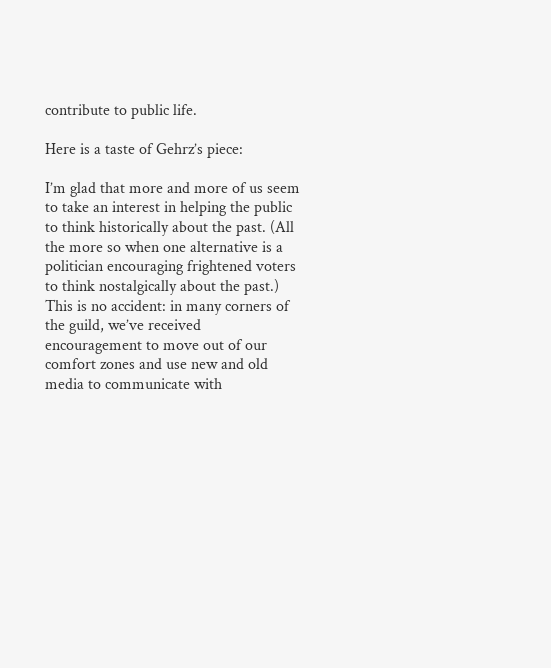contribute to public life.

Here is a taste of Gehrz’s piece:

I’m glad that more and more of us seem to take an interest in helping the public to think historically about the past. (All the more so when one alternative is a politician encouraging frightened voters to think nostalgically about the past.) This is no accident: in many corners of the guild, we’ve received encouragement to move out of our comfort zones and use new and old media to communicate with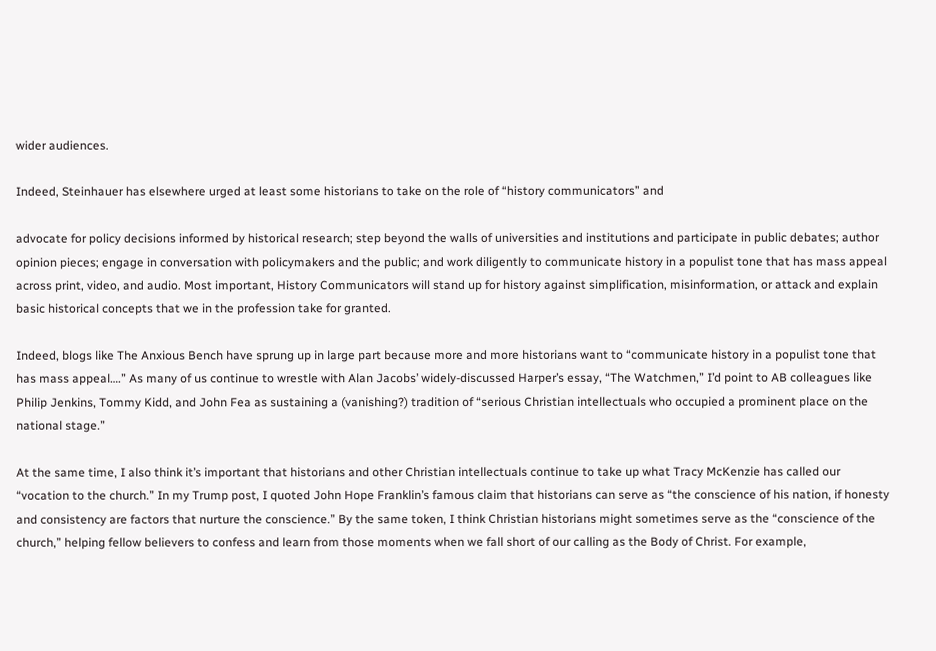wider audiences.

Indeed, Steinhauer has elsewhere urged at least some historians to take on the role of “history communicators” and

advocate for policy decisions informed by historical research; step beyond the walls of universities and institutions and participate in public debates; author opinion pieces; engage in conversation with policymakers and the public; and work diligently to communicate history in a populist tone that has mass appeal across print, video, and audio. Most important, History Communicators will stand up for history against simplification, misinformation, or attack and explain basic historical concepts that we in the profession take for granted.

Indeed, blogs like The Anxious Bench have sprung up in large part because more and more historians want to “communicate history in a populist tone that has mass appeal….” As many of us continue to wrestle with Alan Jacobs’ widely-discussed Harper’s essay, “The Watchmen,” I’d point to AB colleagues like Philip Jenkins, Tommy Kidd, and John Fea as sustaining a (vanishing?) tradition of “serious Christian intellectuals who occupied a prominent place on the national stage.”

At the same time, I also think it’s important that historians and other Christian intellectuals continue to take up what Tracy McKenzie has called our “vocation to the church.” In my Trump post, I quoted John Hope Franklin’s famous claim that historians can serve as “the conscience of his nation, if honesty and consistency are factors that nurture the conscience.” By the same token, I think Christian historians might sometimes serve as the “conscience of the church,” helping fellow believers to confess and learn from those moments when we fall short of our calling as the Body of Christ. For example,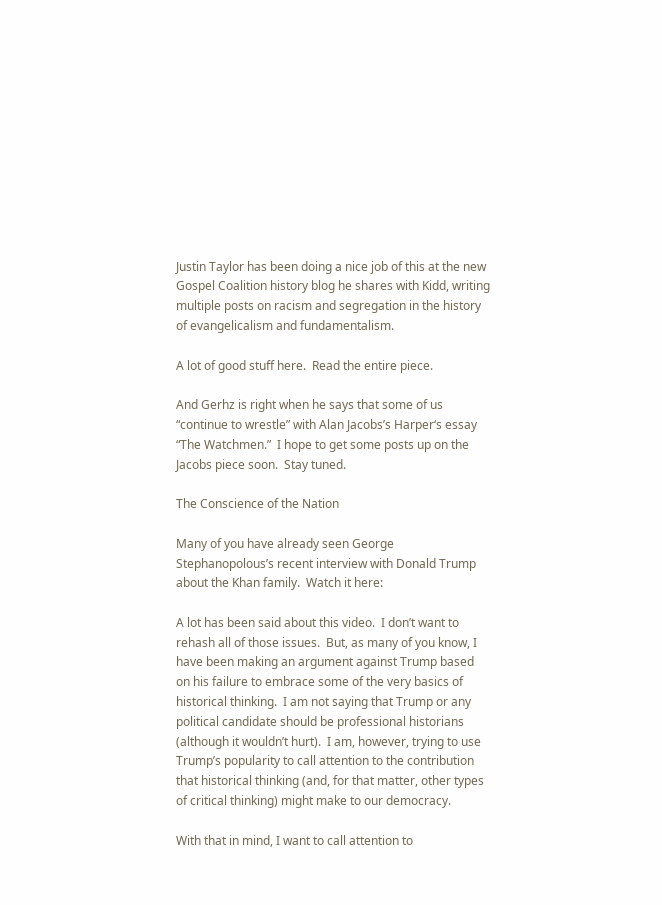Justin Taylor has been doing a nice job of this at the new Gospel Coalition history blog he shares with Kidd, writing multiple posts on racism and segregation in the history of evangelicalism and fundamentalism.

A lot of good stuff here.  Read the entire piece.

And Gerhz is right when he says that some of us “continue to wrestle” with Alan Jacobs’s Harper‘s essay “The Watchmen.”  I hope to get some posts up on the Jacobs piece soon.  Stay tuned.

The Conscience of the Nation

Many of you have already seen George Stephanopolous’s recent interview with Donald Trump about the Khan family.  Watch it here:

A lot has been said about this video.  I don’t want to rehash all of those issues.  But, as many of you know, I have been making an argument against Trump based on his failure to embrace some of the very basics of historical thinking.  I am not saying that Trump or any political candidate should be professional historians (although it wouldn’t hurt).  I am, however, trying to use Trump’s popularity to call attention to the contribution that historical thinking (and, for that matter, other types of critical thinking) might make to our democracy.

With that in mind, I want to call attention to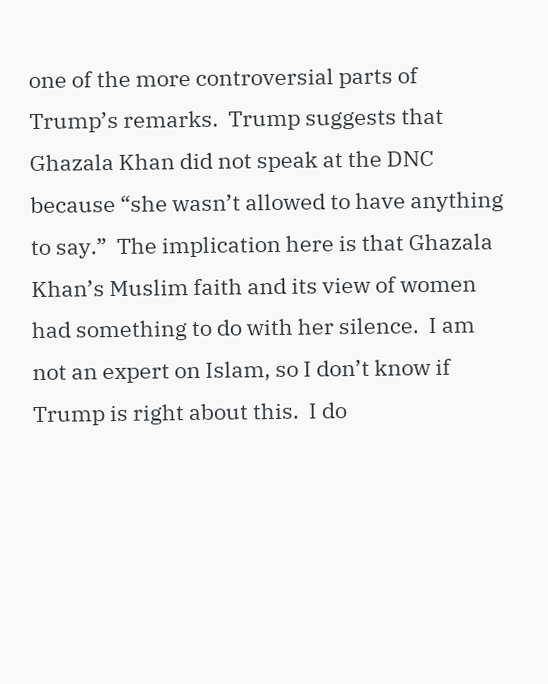one of the more controversial parts of Trump’s remarks.  Trump suggests that Ghazala Khan did not speak at the DNC because “she wasn’t allowed to have anything to say.”  The implication here is that Ghazala Khan’s Muslim faith and its view of women had something to do with her silence.  I am not an expert on Islam, so I don’t know if Trump is right about this.  I do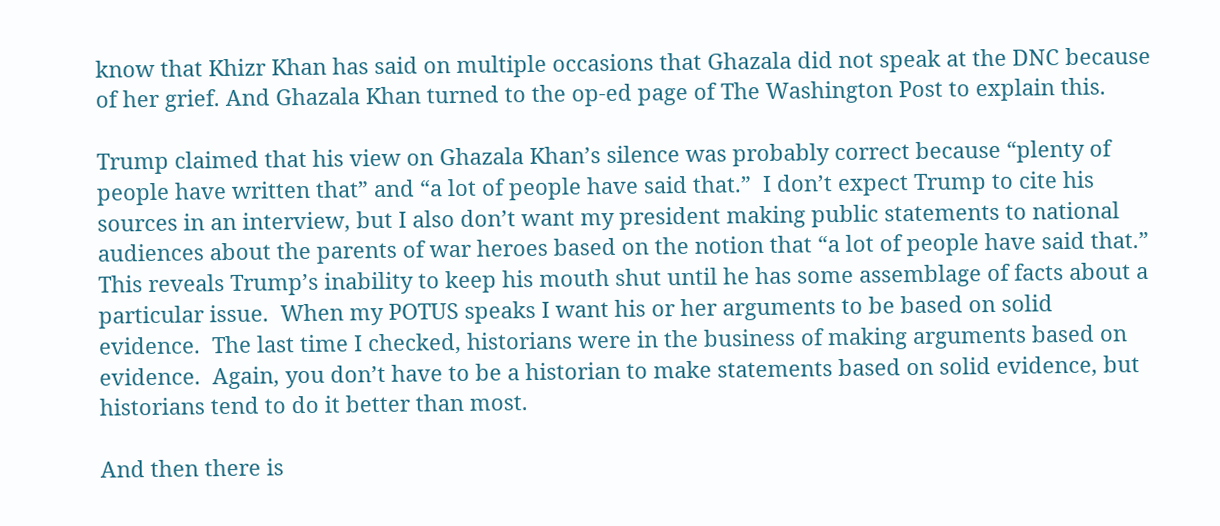know that Khizr Khan has said on multiple occasions that Ghazala did not speak at the DNC because of her grief. And Ghazala Khan turned to the op-ed page of The Washington Post to explain this.

Trump claimed that his view on Ghazala Khan’s silence was probably correct because “plenty of people have written that” and “a lot of people have said that.”  I don’t expect Trump to cite his sources in an interview, but I also don’t want my president making public statements to national audiences about the parents of war heroes based on the notion that “a lot of people have said that.”  This reveals Trump’s inability to keep his mouth shut until he has some assemblage of facts about a particular issue.  When my POTUS speaks I want his or her arguments to be based on solid evidence.  The last time I checked, historians were in the business of making arguments based on evidence.  Again, you don’t have to be a historian to make statements based on solid evidence, but historians tend to do it better than most.

And then there is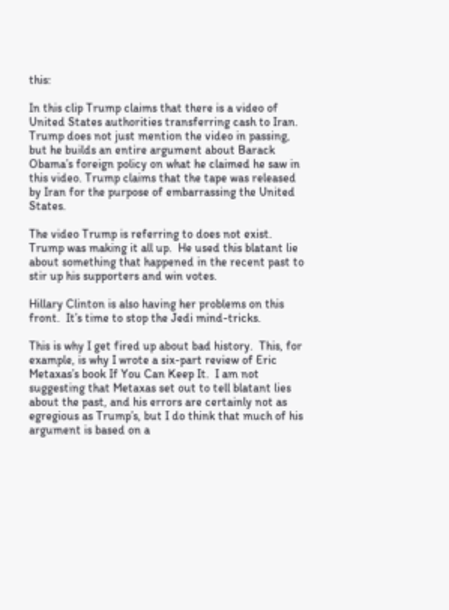this:

In this clip Trump claims that there is a video of United States authorities transferring cash to Iran.  Trump does not just mention the video in passing, but he builds an entire argument about Barack Obama’s foreign policy on what he claimed he saw in this video. Trump claims that the tape was released by Iran for the purpose of embarrassing the United States.

The video Trump is referring to does not exist.  Trump was making it all up.  He used this blatant lie about something that happened in the recent past to stir up his supporters and win votes.

Hillary Clinton is also having her problems on this front.  It’s time to stop the Jedi mind-tricks.

This is why I get fired up about bad history.  This, for example, is why I wrote a six-part review of Eric Metaxas’s book If You Can Keep It.  I am not suggesting that Metaxas set out to tell blatant lies about the past, and his errors are certainly not as egregious as Trump’s, but I do think that much of his argument is based on a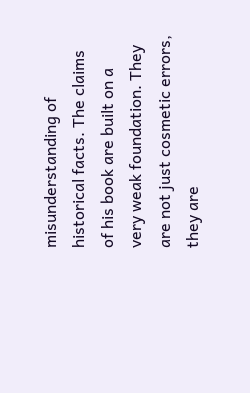misunderstanding of historical facts. The claims of his book are built on a very weak foundation. They are not just cosmetic errors, they are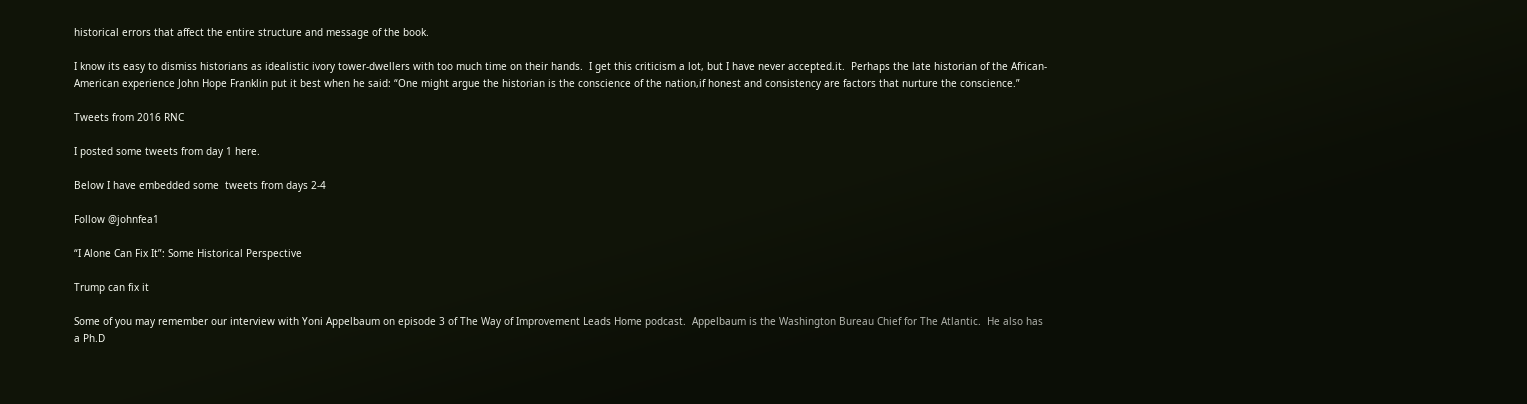historical errors that affect the entire structure and message of the book.

I know its easy to dismiss historians as idealistic ivory tower-dwellers with too much time on their hands.  I get this criticism a lot, but I have never accepted.it.  Perhaps the late historian of the African-American experience John Hope Franklin put it best when he said: “One might argue the historian is the conscience of the nation,if honest and consistency are factors that nurture the conscience.”

Tweets from 2016 RNC

I posted some tweets from day 1 here.

Below I have embedded some  tweets from days 2-4

Follow @johnfea1

“I Alone Can Fix It”: Some Historical Perspective

Trump can fix it

Some of you may remember our interview with Yoni Appelbaum on episode 3 of The Way of Improvement Leads Home podcast.  Appelbaum is the Washington Bureau Chief for The Atlantic.  He also has a Ph.D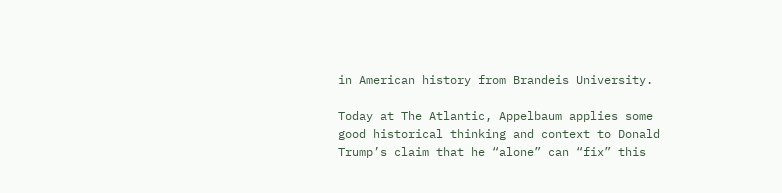in American history from Brandeis University.

Today at The Atlantic, Appelbaum applies some good historical thinking and context to Donald Trump’s claim that he “alone” can “fix” this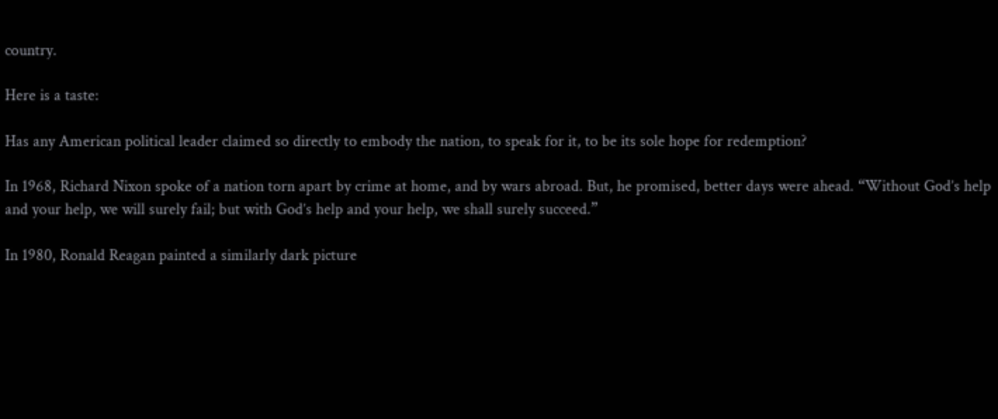country.

Here is a taste:

Has any American political leader claimed so directly to embody the nation, to speak for it, to be its sole hope for redemption?

In 1968, Richard Nixon spoke of a nation torn apart by crime at home, and by wars abroad. But, he promised, better days were ahead. “Without God’s help and your help, we will surely fail; but with God’s help and your help, we shall surely succeed.”

In 1980, Ronald Reagan painted a similarly dark picture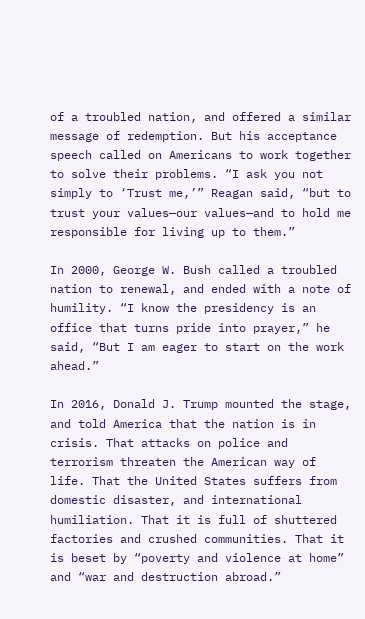of a troubled nation, and offered a similar message of redemption. But his acceptance speech called on Americans to work together to solve their problems. “I ask you not simply to ‘Trust me,’” Reagan said, “but to trust your values—our values—and to hold me responsible for living up to them.”

In 2000, George W. Bush called a troubled nation to renewal, and ended with a note of humility. “I know the presidency is an office that turns pride into prayer,” he said, “But I am eager to start on the work ahead.”

In 2016, Donald J. Trump mounted the stage, and told America that the nation is in crisis. That attacks on police and terrorism threaten the American way of life. That the United States suffers from domestic disaster, and international humiliation. That it is full of shuttered factories and crushed communities. That it is beset by “poverty and violence at home” and “war and destruction abroad.”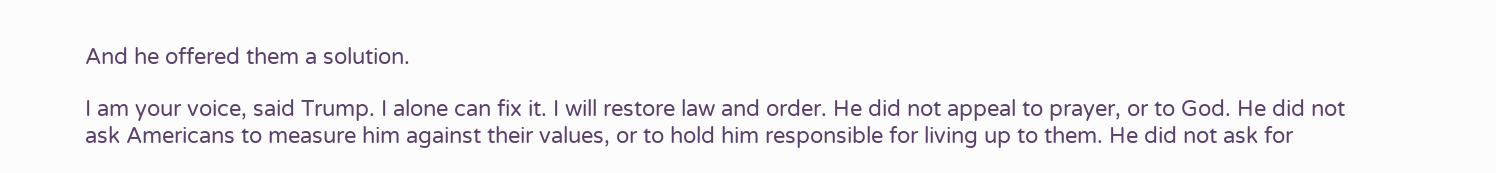And he offered them a solution.

I am your voice, said Trump. I alone can fix it. I will restore law and order. He did not appeal to prayer, or to God. He did not ask Americans to measure him against their values, or to hold him responsible for living up to them. He did not ask for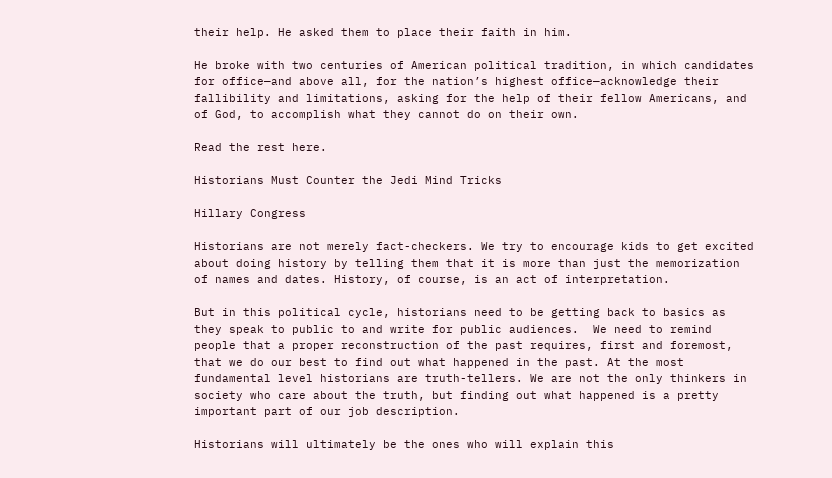their help. He asked them to place their faith in him.

He broke with two centuries of American political tradition, in which candidates for office—and above all, for the nation’s highest office—acknowledge their fallibility and limitations, asking for the help of their fellow Americans, and of God, to accomplish what they cannot do on their own.

Read the rest here.

Historians Must Counter the Jedi Mind Tricks

Hillary Congress

Historians are not merely fact-checkers. We try to encourage kids to get excited about doing history by telling them that it is more than just the memorization of names and dates. History, of course, is an act of interpretation.

But in this political cycle, historians need to be getting back to basics as they speak to public to and write for public audiences.  We need to remind people that a proper reconstruction of the past requires, first and foremost, that we do our best to find out what happened in the past. At the most fundamental level historians are truth-tellers. We are not the only thinkers in society who care about the truth, but finding out what happened is a pretty important part of our job description.

Historians will ultimately be the ones who will explain this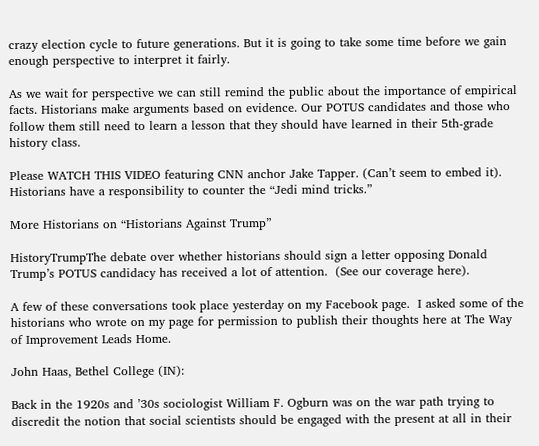crazy election cycle to future generations. But it is going to take some time before we gain enough perspective to interpret it fairly.

As we wait for perspective we can still remind the public about the importance of empirical facts. Historians make arguments based on evidence. Our POTUS candidates and those who follow them still need to learn a lesson that they should have learned in their 5th-grade history class.

Please WATCH THIS VIDEO featuring CNN anchor Jake Tapper. (Can’t seem to embed it). Historians have a responsibility to counter the “Jedi mind tricks.”

More Historians on “Historians Against Trump”

HistoryTrumpThe debate over whether historians should sign a letter opposing Donald Trump’s POTUS candidacy has received a lot of attention.  (See our coverage here).

A few of these conversations took place yesterday on my Facebook page.  I asked some of the historians who wrote on my page for permission to publish their thoughts here at The Way of Improvement Leads Home.

John Haas, Bethel College (IN):

Back in the 1920s and ’30s sociologist William F. Ogburn was on the war path trying to discredit the notion that social scientists should be engaged with the present at all in their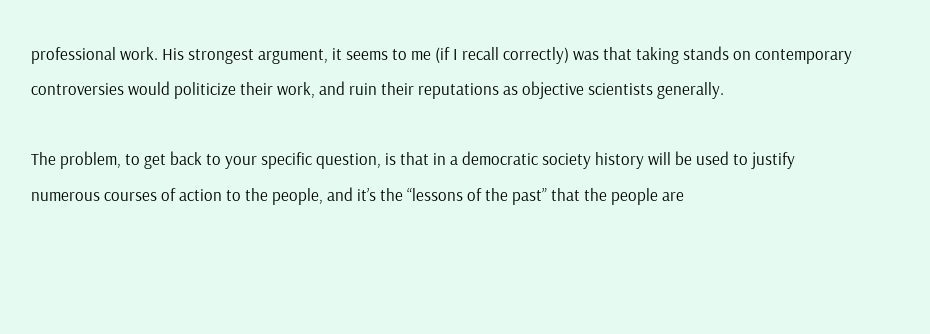professional work. His strongest argument, it seems to me (if I recall correctly) was that taking stands on contemporary controversies would politicize their work, and ruin their reputations as objective scientists generally.

The problem, to get back to your specific question, is that in a democratic society history will be used to justify numerous courses of action to the people, and it’s the “lessons of the past” that the people are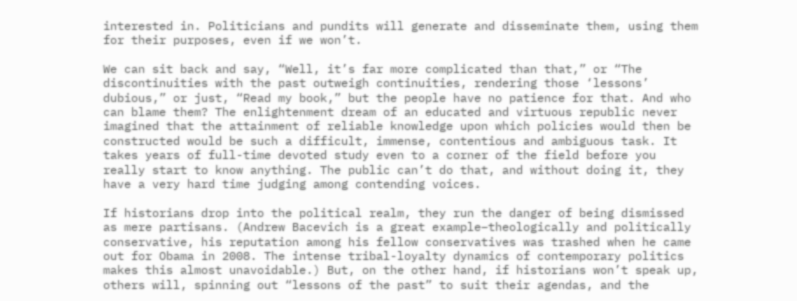interested in. Politicians and pundits will generate and disseminate them, using them for their purposes, even if we won’t.

We can sit back and say, “Well, it’s far more complicated than that,” or “The discontinuities with the past outweigh continuities, rendering those ‘lessons’ dubious,” or just, “Read my book,” but the people have no patience for that. And who can blame them? The enlightenment dream of an educated and virtuous republic never imagined that the attainment of reliable knowledge upon which policies would then be constructed would be such a difficult, immense, contentious and ambiguous task. It takes years of full-time devoted study even to a corner of the field before you really start to know anything. The public can’t do that, and without doing it, they have a very hard time judging among contending voices.

If historians drop into the political realm, they run the danger of being dismissed as mere partisans. (Andrew Bacevich is a great example–theologically and politically conservative, his reputation among his fellow conservatives was trashed when he came out for Obama in 2008. The intense tribal-loyalty dynamics of contemporary politics makes this almost unavoidable.) But, on the other hand, if historians won’t speak up, others will, spinning out “lessons of the past” to suit their agendas, and the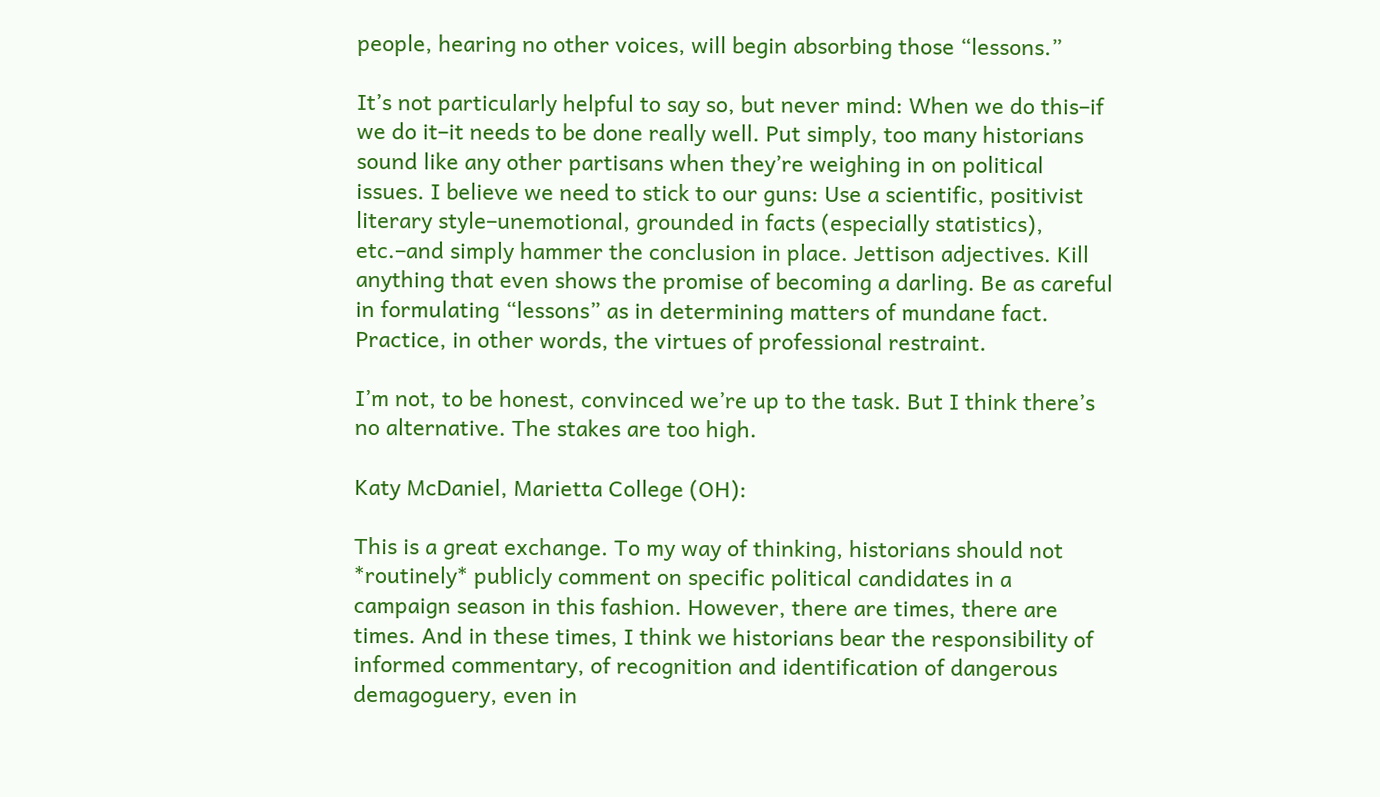people, hearing no other voices, will begin absorbing those “lessons.”

It’s not particularly helpful to say so, but never mind: When we do this–if we do it–it needs to be done really well. Put simply, too many historians sound like any other partisans when they’re weighing in on political issues. I believe we need to stick to our guns: Use a scientific, positivist literary style–unemotional, grounded in facts (especially statistics), etc.–and simply hammer the conclusion in place. Jettison adjectives. Kill anything that even shows the promise of becoming a darling. Be as careful in formulating “lessons” as in determining matters of mundane fact. Practice, in other words, the virtues of professional restraint.

I’m not, to be honest, convinced we’re up to the task. But I think there’s no alternative. The stakes are too high.

Katy McDaniel, Marietta College (OH):

This is a great exchange. To my way of thinking, historians should not *routinely* publicly comment on specific political candidates in a campaign season in this fashion. However, there are times, there are times. And in these times, I think we historians bear the responsibility of informed commentary, of recognition and identification of dangerous demagoguery, even in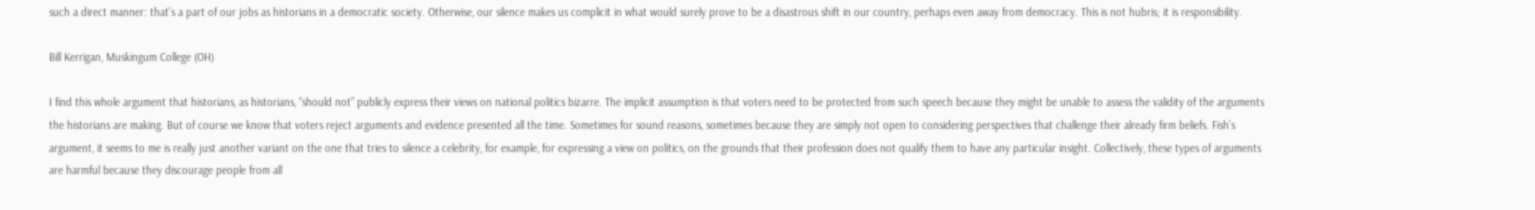such a direct manner: that’s a part of our jobs as historians in a democratic society. Otherwise, our silence makes us complicit in what would surely prove to be a disastrous shift in our country, perhaps even away from democracy. This is not hubris; it is responsibility.

Bill Kerrigan, Muskingum College (OH)

I find this whole argument that historians, as historians, “should not” publicly express their views on national politics bizarre. The implicit assumption is that voters need to be protected from such speech because they might be unable to assess the validity of the arguments the historians are making. But of course we know that voters reject arguments and evidence presented all the time. Sometimes for sound reasons, sometimes because they are simply not open to considering perspectives that challenge their already firm beliefs. Fish’s argument, it seems to me is really just another variant on the one that tries to silence a celebrity, for example, for expressing a view on politics, on the grounds that their profession does not qualify them to have any particular insight. Collectively, these types of arguments are harmful because they discourage people from all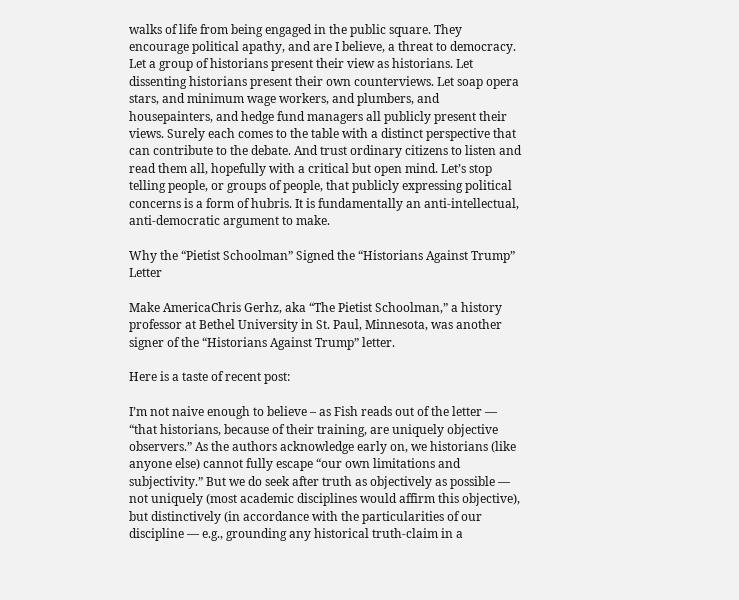walks of life from being engaged in the public square. They encourage political apathy, and are I believe, a threat to democracy. Let a group of historians present their view as historians. Let dissenting historians present their own counterviews. Let soap opera stars, and minimum wage workers, and plumbers, and housepainters, and hedge fund managers all publicly present their views. Surely each comes to the table with a distinct perspective that can contribute to the debate. And trust ordinary citizens to listen and read them all, hopefully with a critical but open mind. Let’s stop telling people, or groups of people, that publicly expressing political concerns is a form of hubris. It is fundamentally an anti-intellectual, anti-democratic argument to make.

Why the “Pietist Schoolman” Signed the “Historians Against Trump” Letter

Make AmericaChris Gerhz, aka “The Pietist Schoolman,” a history professor at Bethel University in St. Paul, Minnesota, was another signer of the “Historians Against Trump” letter.

Here is a taste of recent post:

I’m not naive enough to believe – as Fish reads out of the letter — “that historians, because of their training, are uniquely objective observers.” As the authors acknowledge early on, we historians (like anyone else) cannot fully escape “our own limitations and subjectivity.” But we do seek after truth as objectively as possible — not uniquely (most academic disciplines would affirm this objective), but distinctively (in accordance with the particularities of our discipline — e.g., grounding any historical truth-claim in a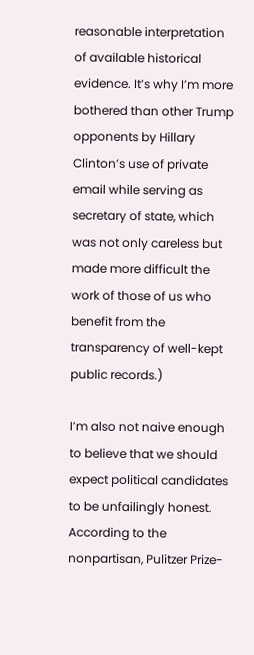reasonable interpretation of available historical evidence. It’s why I’m more bothered than other Trump opponents by Hillary Clinton’s use of private email while serving as secretary of state, which was not only careless but made more difficult the work of those of us who benefit from the transparency of well-kept public records.)

I’m also not naive enough to believe that we should expect political candidates to be unfailingly honest. According to the nonpartisan, Pulitzer Prize-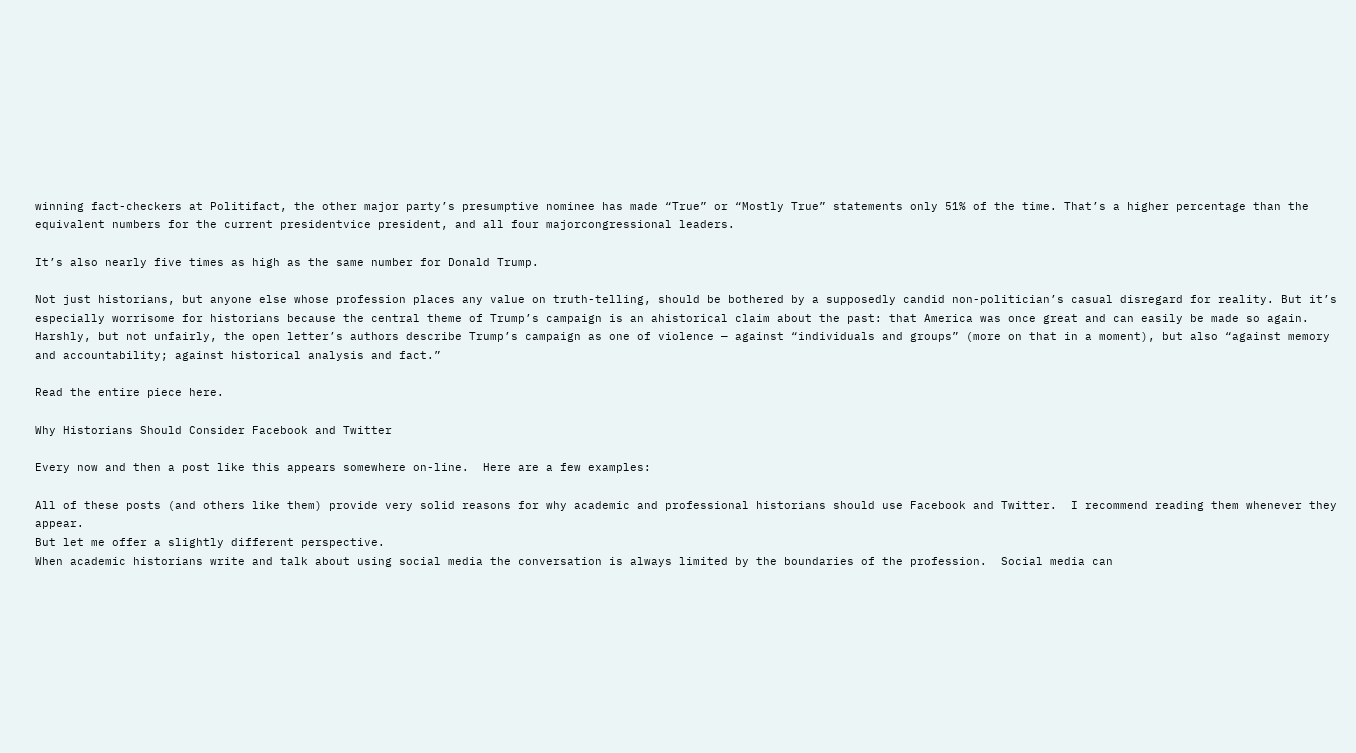winning fact-checkers at Politifact, the other major party’s presumptive nominee has made “True” or “Mostly True” statements only 51% of the time. That’s a higher percentage than the equivalent numbers for the current presidentvice president, and all four majorcongressional leaders.

It’s also nearly five times as high as the same number for Donald Trump.

Not just historians, but anyone else whose profession places any value on truth-telling, should be bothered by a supposedly candid non-politician’s casual disregard for reality. But it’s especially worrisome for historians because the central theme of Trump’s campaign is an ahistorical claim about the past: that America was once great and can easily be made so again. Harshly, but not unfairly, the open letter’s authors describe Trump’s campaign as one of violence — against “individuals and groups” (more on that in a moment), but also “against memory and accountability; against historical analysis and fact.”

Read the entire piece here.

Why Historians Should Consider Facebook and Twitter

Every now and then a post like this appears somewhere on-line.  Here are a few examples:

All of these posts (and others like them) provide very solid reasons for why academic and professional historians should use Facebook and Twitter.  I recommend reading them whenever they appear.
But let me offer a slightly different perspective.
When academic historians write and talk about using social media the conversation is always limited by the boundaries of the profession.  Social media can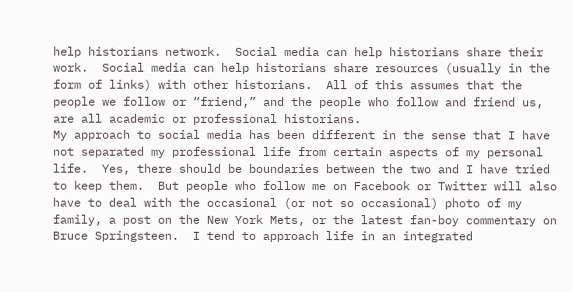help historians network.  Social media can help historians share their work.  Social media can help historians share resources (usually in the form of links) with other historians.  All of this assumes that the people we follow or “friend,” and the people who follow and friend us, are all academic or professional historians.
My approach to social media has been different in the sense that I have not separated my professional life from certain aspects of my personal life.  Yes, there should be boundaries between the two and I have tried to keep them.  But people who follow me on Facebook or Twitter will also have to deal with the occasional (or not so occasional) photo of my family, a post on the New York Mets, or the latest fan-boy commentary on Bruce Springsteen.  I tend to approach life in an integrated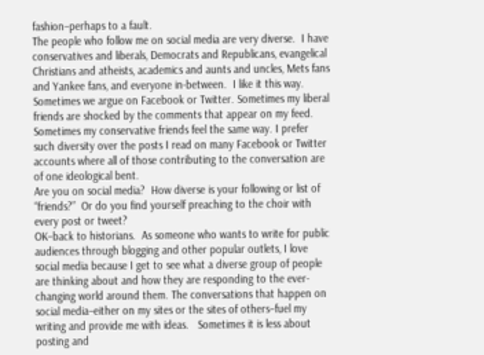fashion–perhaps to a fault.
The people who follow me on social media are very diverse.  I have conservatives and liberals, Democrats and Republicans, evangelical Christians and atheists, academics and aunts and uncles, Mets fans and Yankee fans, and everyone in-between.  I like it this way.
Sometimes we argue on Facebook or Twitter. Sometimes my liberal friends are shocked by the comments that appear on my feed.  Sometimes my conservative friends feel the same way. I prefer such diversity over the posts I read on many Facebook or Twitter accounts where all of those contributing to the conversation are of one ideological bent.
Are you on social media?  How diverse is your following or list of “friends?”  Or do you find yourself preaching to the choir with every post or tweet?
OK–back to historians.  As someone who wants to write for public audiences through blogging and other popular outlets, I love social media because I get to see what a diverse group of people are thinking about and how they are responding to the ever-changing world around them. The conversations that happen on social media–either on my sites or the sites of others–fuel my writing and provide me with ideas.   Sometimes it is less about posting and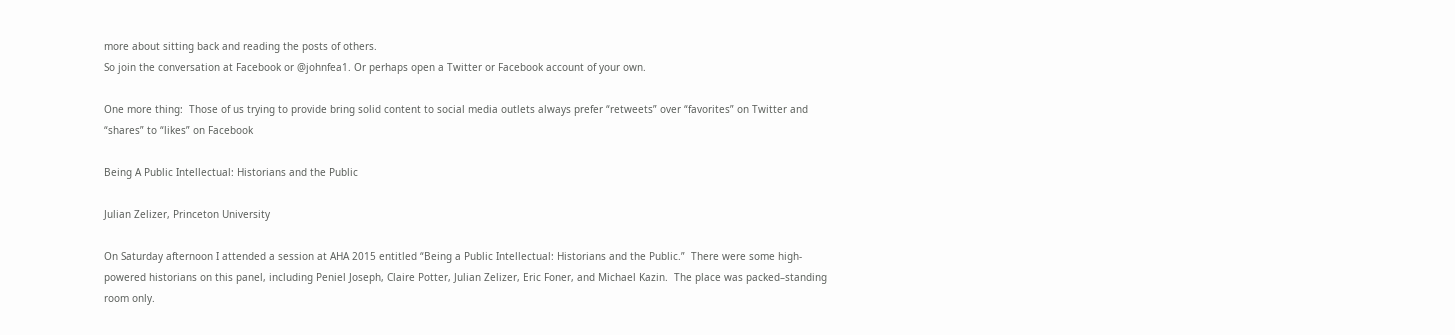more about sitting back and reading the posts of others.
So join the conversation at Facebook or @johnfea1. Or perhaps open a Twitter or Facebook account of your own.

One more thing:  Those of us trying to provide bring solid content to social media outlets always prefer “retweets” over “favorites” on Twitter and “shares” to “likes” on Facebook

Being A Public Intellectual: Historians and the Public

Julian Zelizer, Princeton University

On Saturday afternoon I attended a session at AHA 2015 entitled “Being a Public Intellectual: Historians and the Public.”  There were some high-powered historians on this panel, including Peniel Joseph, Claire Potter, Julian Zelizer, Eric Foner, and Michael Kazin.  The place was packed–standing room only.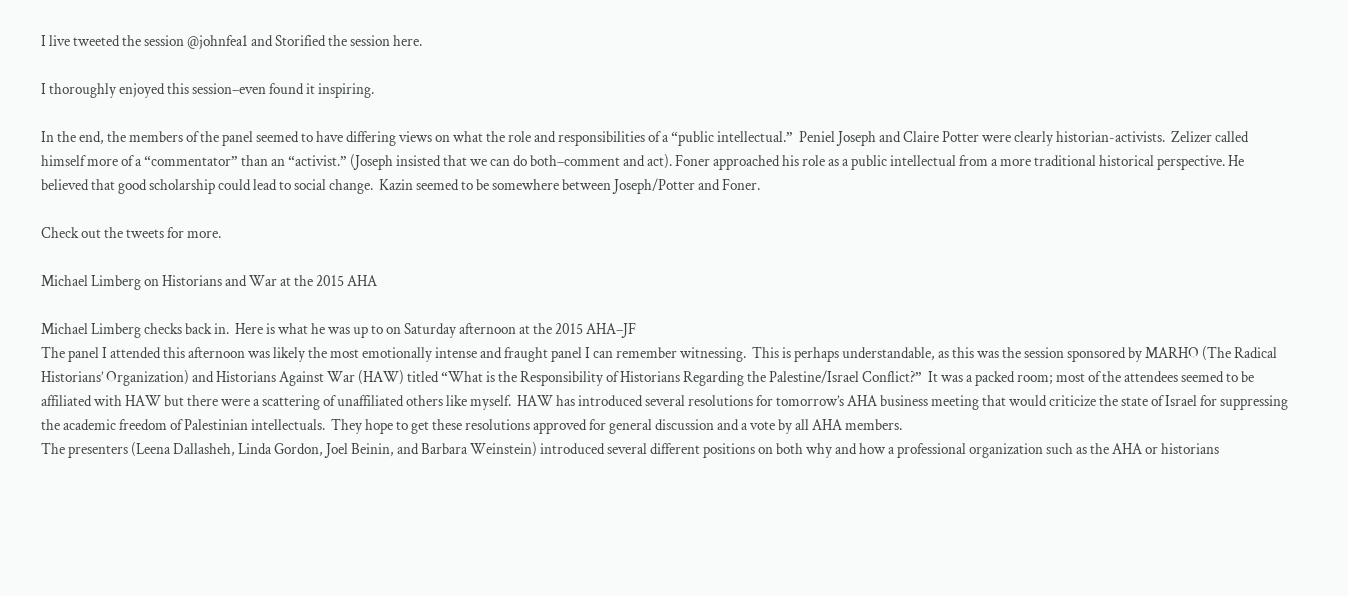I live tweeted the session @johnfea1 and Storified the session here.

I thoroughly enjoyed this session–even found it inspiring.

In the end, the members of the panel seemed to have differing views on what the role and responsibilities of a “public intellectual.”  Peniel Joseph and Claire Potter were clearly historian-activists.  Zelizer called himself more of a “commentator” than an “activist.” (Joseph insisted that we can do both–comment and act). Foner approached his role as a public intellectual from a more traditional historical perspective. He believed that good scholarship could lead to social change.  Kazin seemed to be somewhere between Joseph/Potter and Foner.

Check out the tweets for more.

Michael Limberg on Historians and War at the 2015 AHA

Michael Limberg checks back in.  Here is what he was up to on Saturday afternoon at the 2015 AHA–JF
The panel I attended this afternoon was likely the most emotionally intense and fraught panel I can remember witnessing.  This is perhaps understandable, as this was the session sponsored by MARHO (The Radical Historians’ Organization) and Historians Against War (HAW) titled “What is the Responsibility of Historians Regarding the Palestine/Israel Conflict?”  It was a packed room; most of the attendees seemed to be affiliated with HAW but there were a scattering of unaffiliated others like myself.  HAW has introduced several resolutions for tomorrow’s AHA business meeting that would criticize the state of Israel for suppressing the academic freedom of Palestinian intellectuals.  They hope to get these resolutions approved for general discussion and a vote by all AHA members.
The presenters (Leena Dallasheh, Linda Gordon, Joel Beinin, and Barbara Weinstein) introduced several different positions on both why and how a professional organization such as the AHA or historians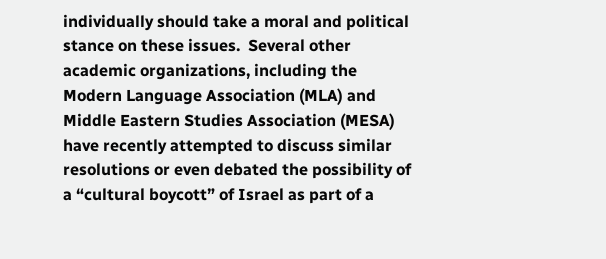individually should take a moral and political stance on these issues.  Several other academic organizations, including the Modern Language Association (MLA) and Middle Eastern Studies Association (MESA) have recently attempted to discuss similar resolutions or even debated the possibility of a “cultural boycott” of Israel as part of a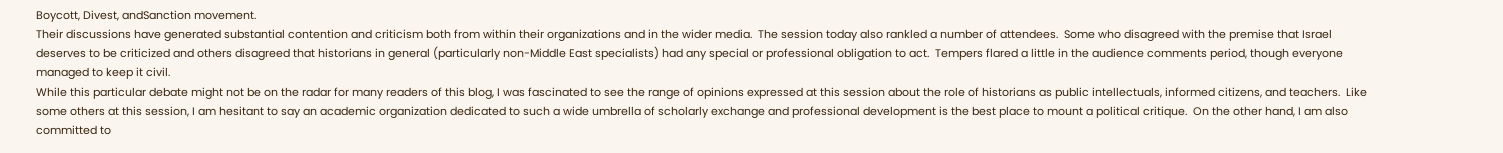Boycott, Divest, andSanction movement.
Their discussions have generated substantial contention and criticism both from within their organizations and in the wider media.  The session today also rankled a number of attendees.  Some who disagreed with the premise that Israel deserves to be criticized and others disagreed that historians in general (particularly non-Middle East specialists) had any special or professional obligation to act.  Tempers flared a little in the audience comments period, though everyone managed to keep it civil.
While this particular debate might not be on the radar for many readers of this blog, I was fascinated to see the range of opinions expressed at this session about the role of historians as public intellectuals, informed citizens, and teachers.  Like some others at this session, I am hesitant to say an academic organization dedicated to such a wide umbrella of scholarly exchange and professional development is the best place to mount a political critique.  On the other hand, I am also committed to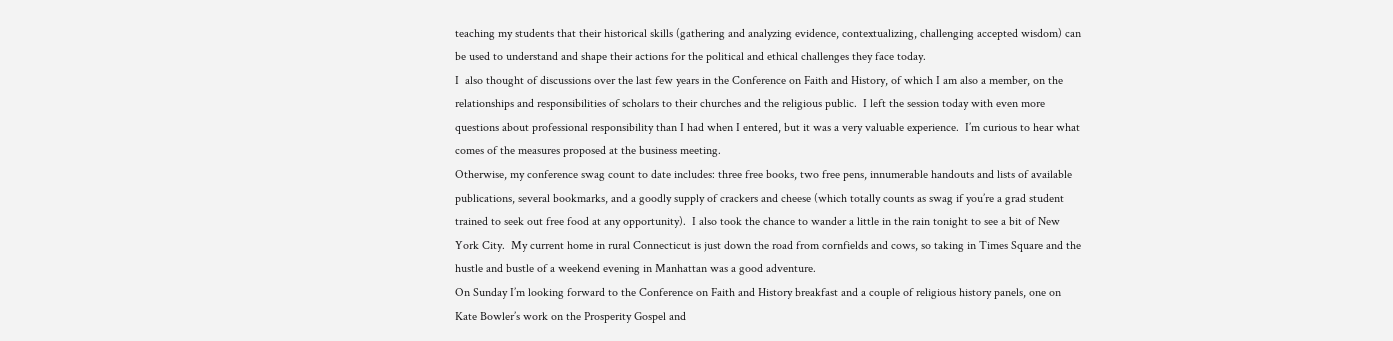teaching my students that their historical skills (gathering and analyzing evidence, contextualizing, challenging accepted wisdom) can be used to understand and shape their actions for the political and ethical challenges they face today.
I  also thought of discussions over the last few years in the Conference on Faith and History, of which I am also a member, on the relationships and responsibilities of scholars to their churches and the religious public.  I left the session today with even more questions about professional responsibility than I had when I entered, but it was a very valuable experience.  I’m curious to hear what comes of the measures proposed at the business meeting.
Otherwise, my conference swag count to date includes: three free books, two free pens, innumerable handouts and lists of available publications, several bookmarks, and a goodly supply of crackers and cheese (which totally counts as swag if you’re a grad student trained to seek out free food at any opportunity).  I also took the chance to wander a little in the rain tonight to see a bit of New York City.  My current home in rural Connecticut is just down the road from cornfields and cows, so taking in Times Square and the hustle and bustle of a weekend evening in Manhattan was a good adventure.
On Sunday I’m looking forward to the Conference on Faith and History breakfast and a couple of religious history panels, one on Kate Bowler’s work on the Prosperity Gospel and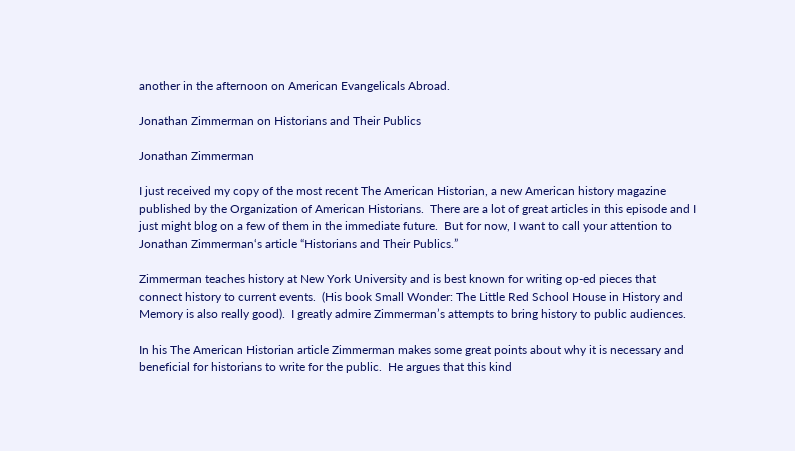another in the afternoon on American Evangelicals Abroad.

Jonathan Zimmerman on Historians and Their Publics

Jonathan Zimmerman

I just received my copy of the most recent The American Historian, a new American history magazine published by the Organization of American Historians.  There are a lot of great articles in this episode and I just might blog on a few of them in the immediate future.  But for now, I want to call your attention to Jonathan Zimmerman‘s article “Historians and Their Publics.”

Zimmerman teaches history at New York University and is best known for writing op-ed pieces that connect history to current events.  (His book Small Wonder: The Little Red School House in History and Memory is also really good).  I greatly admire Zimmerman’s attempts to bring history to public audiences.

In his The American Historian article Zimmerman makes some great points about why it is necessary and beneficial for historians to write for the public.  He argues that this kind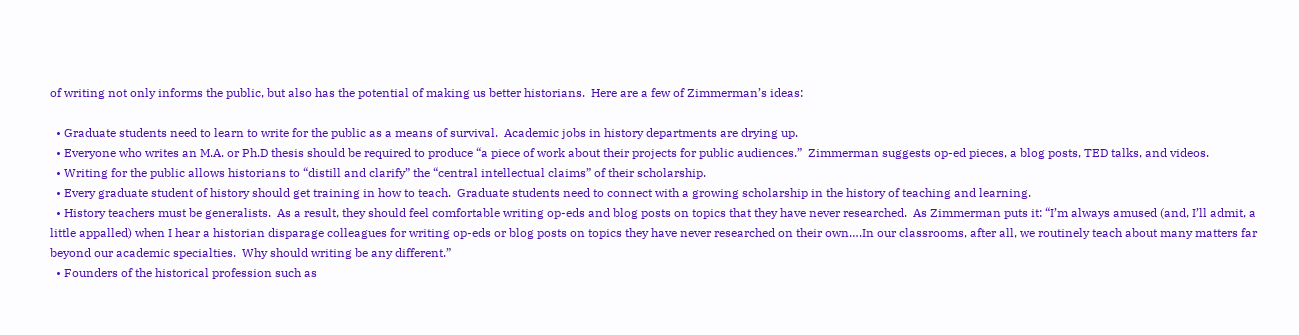of writing not only informs the public, but also has the potential of making us better historians.  Here are a few of Zimmerman’s ideas:

  • Graduate students need to learn to write for the public as a means of survival.  Academic jobs in history departments are drying up.
  • Everyone who writes an M.A. or Ph.D thesis should be required to produce “a piece of work about their projects for public audiences.”  Zimmerman suggests op-ed pieces, a blog posts, TED talks, and videos.
  • Writing for the public allows historians to “distill and clarify” the “central intellectual claims” of their scholarship.
  • Every graduate student of history should get training in how to teach.  Graduate students need to connect with a growing scholarship in the history of teaching and learning.
  • History teachers must be generalists.  As a result, they should feel comfortable writing op-eds and blog posts on topics that they have never researched.  As Zimmerman puts it: “I’m always amused (and, I’ll admit, a little appalled) when I hear a historian disparage colleagues for writing op-eds or blog posts on topics they have never researched on their own….In our classrooms, after all, we routinely teach about many matters far beyond our academic specialties.  Why should writing be any different.”
  • Founders of the historical profession such as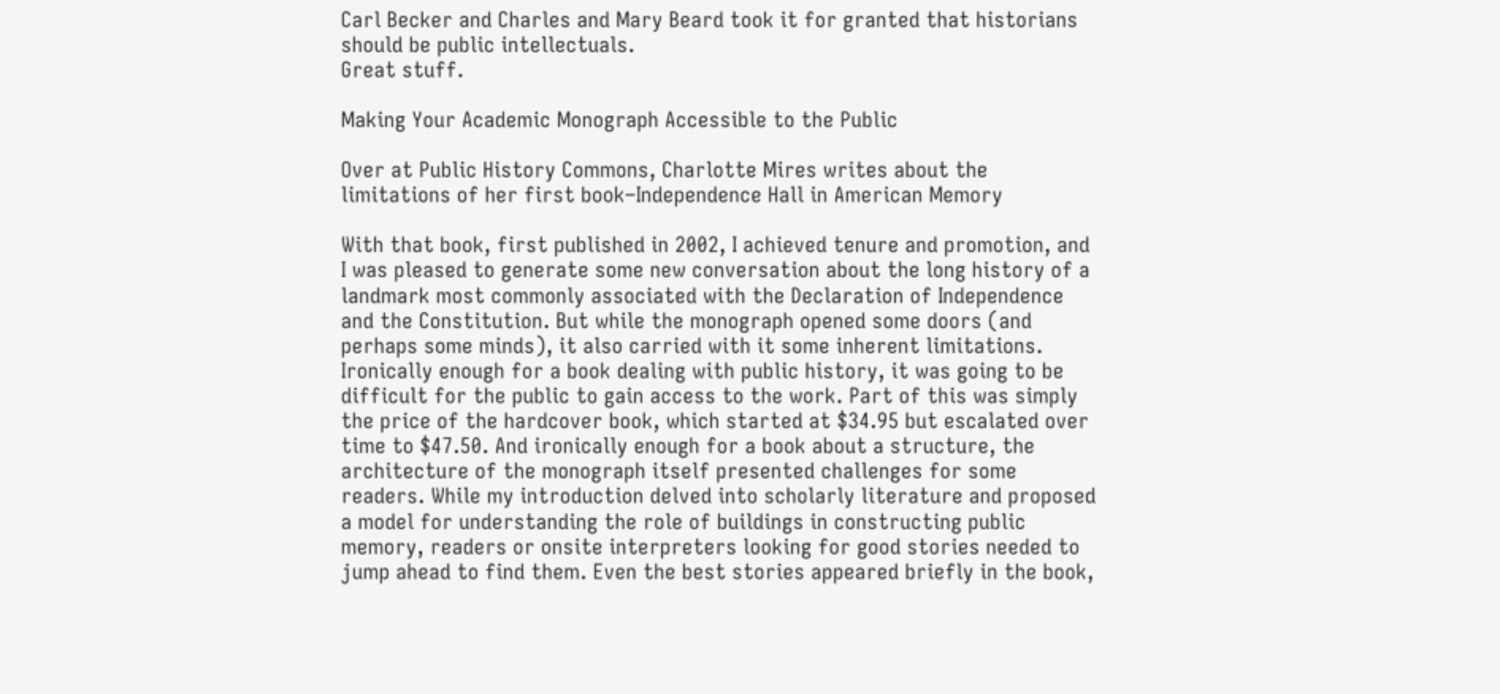Carl Becker and Charles and Mary Beard took it for granted that historians should be public intellectuals.
Great stuff.

Making Your Academic Monograph Accessible to the Public

Over at Public History Commons, Charlotte Mires writes about the limitations of her first book–Independence Hall in American Memory

With that book, first published in 2002, I achieved tenure and promotion, and I was pleased to generate some new conversation about the long history of a landmark most commonly associated with the Declaration of Independence and the Constitution. But while the monograph opened some doors (and perhaps some minds), it also carried with it some inherent limitations.
Ironically enough for a book dealing with public history, it was going to be difficult for the public to gain access to the work. Part of this was simply the price of the hardcover book, which started at $34.95 but escalated over time to $47.50. And ironically enough for a book about a structure, the architecture of the monograph itself presented challenges for some readers. While my introduction delved into scholarly literature and proposed a model for understanding the role of buildings in constructing public memory, readers or onsite interpreters looking for good stories needed to jump ahead to find them. Even the best stories appeared briefly in the book,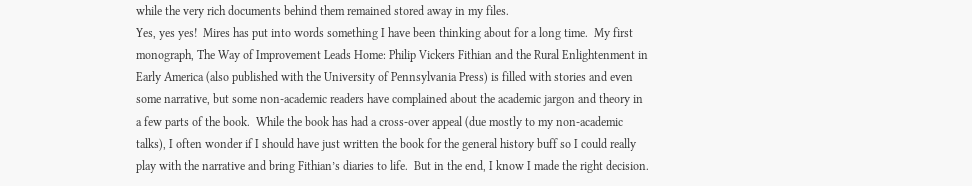while the very rich documents behind them remained stored away in my files.
Yes, yes yes!  Mires has put into words something I have been thinking about for a long time.  My first monograph, The Way of Improvement Leads Home: Philip Vickers Fithian and the Rural Enlightenment in Early America (also published with the University of Pennsylvania Press) is filled with stories and even some narrative, but some non-academic readers have complained about the academic jargon and theory in a few parts of the book.  While the book has had a cross-over appeal (due mostly to my non-academic talks), I often wonder if I should have just written the book for the general history buff so I could really play with the narrative and bring Fithian’s diaries to life.  But in the end, I know I made the right decision.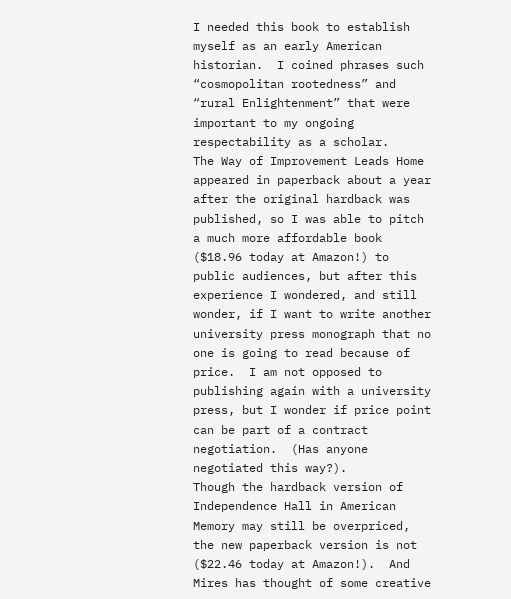I needed this book to establish myself as an early American historian.  I coined phrases such “cosmopolitan rootedness” and “rural Enlightenment” that were important to my ongoing respectability as a scholar.
The Way of Improvement Leads Home appeared in paperback about a year after the original hardback was published, so I was able to pitch a much more affordable book ($18.96 today at Amazon!) to public audiences, but after this experience I wondered, and still wonder, if I want to write another university press monograph that no one is going to read because of price.  I am not opposed to publishing again with a university press, but I wonder if price point can be part of a contract negotiation.  (Has anyone negotiated this way?).
Though the hardback version of Independence Hall in American Memory may still be overpriced, the new paperback version is not ($22.46 today at Amazon!).  And Mires has thought of some creative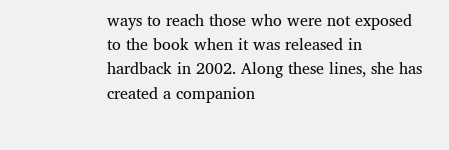ways to reach those who were not exposed to the book when it was released in hardback in 2002. Along these lines, she has created a companion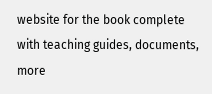website for the book complete with teaching guides, documents, more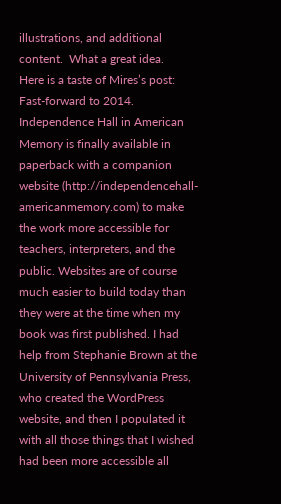illustrations, and additional content.  What a great idea.
Here is a taste of Mires’s post:
Fast-forward to 2014. Independence Hall in American Memory is finally available in paperback with a companion website (http://independencehall-americanmemory.com) to make the work more accessible for teachers, interpreters, and the public. Websites are of course much easier to build today than they were at the time when my book was first published. I had help from Stephanie Brown at the University of Pennsylvania Press, who created the WordPress website, and then I populated it with all those things that I wished had been more accessible all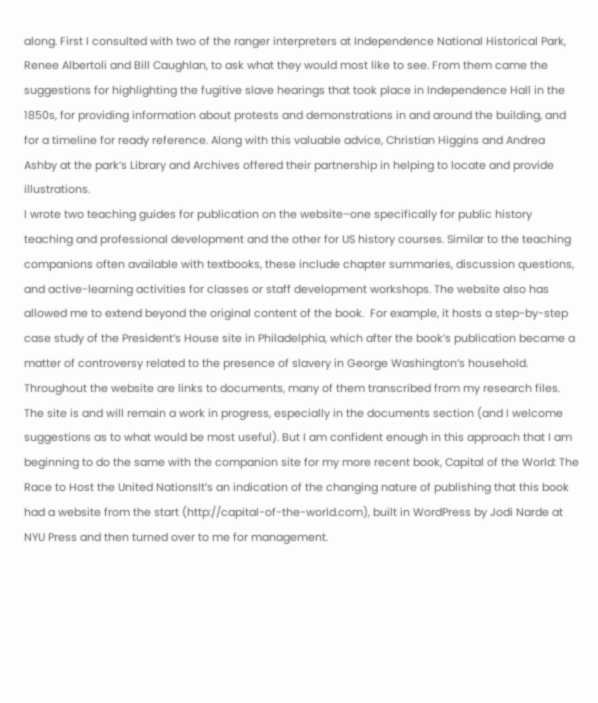along. First I consulted with two of the ranger interpreters at Independence National Historical Park, Renee Albertoli and Bill Caughlan, to ask what they would most like to see. From them came the suggestions for highlighting the fugitive slave hearings that took place in Independence Hall in the 1850s, for providing information about protests and demonstrations in and around the building, and for a timeline for ready reference. Along with this valuable advice, Christian Higgins and Andrea Ashby at the park’s Library and Archives offered their partnership in helping to locate and provide illustrations.
I wrote two teaching guides for publication on the website–one specifically for public history teaching and professional development and the other for US history courses. Similar to the teaching companions often available with textbooks, these include chapter summaries, discussion questions, and active-learning activities for classes or staff development workshops. The website also has allowed me to extend beyond the original content of the book.  For example, it hosts a step-by-step case study of the President’s House site in Philadelphia, which after the book’s publication became a matter of controversy related to the presence of slavery in George Washington’s household. Throughout the website are links to documents, many of them transcribed from my research files.
The site is and will remain a work in progress, especially in the documents section (and I welcome suggestions as to what would be most useful). But I am confident enough in this approach that I am beginning to do the same with the companion site for my more recent book, Capital of the World: The Race to Host the United NationsIt’s an indication of the changing nature of publishing that this book had a website from the start (http://capital-of-the-world.com), built in WordPress by Jodi Narde at NYU Press and then turned over to me for management.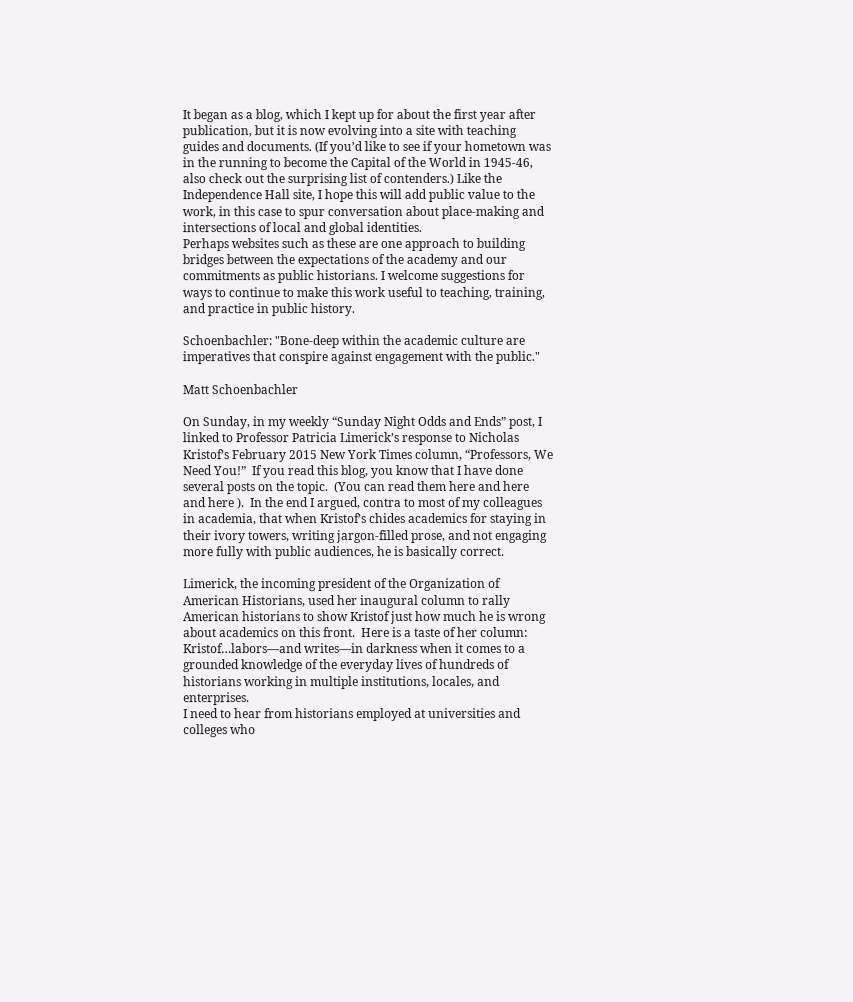It began as a blog, which I kept up for about the first year after publication, but it is now evolving into a site with teaching guides and documents. (If you’d like to see if your hometown was in the running to become the Capital of the World in 1945-46, also check out the surprising list of contenders.) Like the Independence Hall site, I hope this will add public value to the work, in this case to spur conversation about place-making and intersections of local and global identities.
Perhaps websites such as these are one approach to building bridges between the expectations of the academy and our commitments as public historians. I welcome suggestions for ways to continue to make this work useful to teaching, training, and practice in public history.

Schoenbachler: "Bone-deep within the academic culture are imperatives that conspire against engagement with the public."

Matt Schoenbachler

On Sunday, in my weekly “Sunday Night Odds and Ends” post, I linked to Professor Patricia Limerick’s response to Nicholas Kristof’s February 2015 New York Times column, “Professors, We Need You!”  If you read this blog, you know that I have done several posts on the topic.  (You can read them here and here and here ).  In the end I argued, contra to most of my colleagues in academia, that when Kristof’s chides academics for staying in their ivory towers, writing jargon-filled prose, and not engaging more fully with public audiences, he is basically correct.

Limerick, the incoming president of the Organization of American Historians, used her inaugural column to rally American historians to show Kristof just how much he is wrong about academics on this front.  Here is a taste of her column:
Kristof…labors—and writes—in darkness when it comes to a grounded knowledge of the everyday lives of hundreds of historians working in multiple institutions, locales, and enterprises.
I need to hear from historians employed at universities and colleges who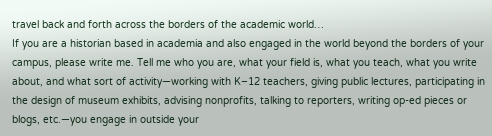travel back and forth across the borders of the academic world…
If you are a historian based in academia and also engaged in the world beyond the borders of your campus, please write me. Tell me who you are, what your field is, what you teach, what you write about, and what sort of activity—working with K–12 teachers, giving public lectures, participating in the design of museum exhibits, advising nonprofits, talking to reporters, writing op-ed pieces or blogs, etc.—you engage in outside your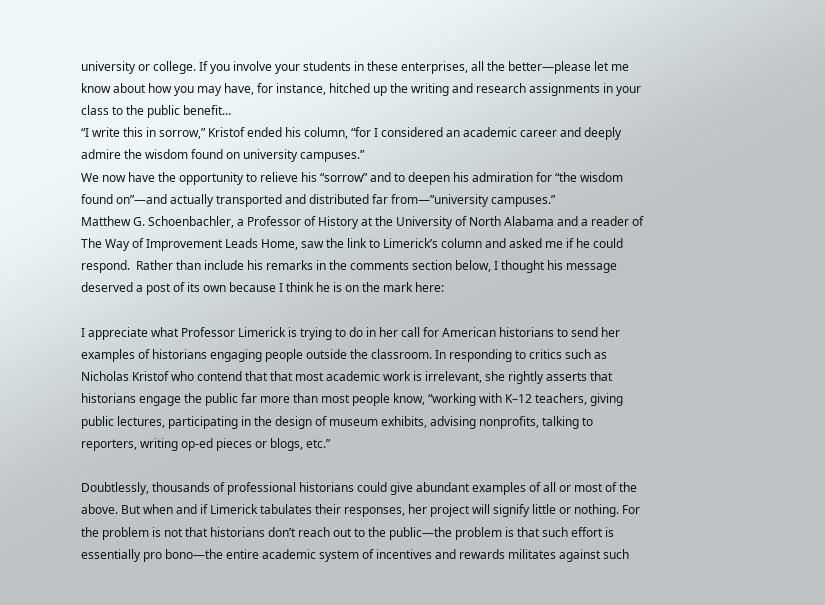university or college. If you involve your students in these enterprises, all the better—please let me know about how you may have, for instance, hitched up the writing and research assignments in your class to the public benefit…
“I write this in sorrow,” Kristof ended his column, “for I considered an academic career and deeply admire the wisdom found on university campuses.”
We now have the opportunity to relieve his “sorrow” and to deepen his admiration for “the wisdom found on”—and actually transported and distributed far from—”university campuses.”
Matthew G. Schoenbachler, a Professor of History at the University of North Alabama and a reader of The Way of Improvement Leads Home, saw the link to Limerick’s column and asked me if he could respond.  Rather than include his remarks in the comments section below, I thought his message deserved a post of its own because I think he is on the mark here:

I appreciate what Professor Limerick is trying to do in her call for American historians to send her examples of historians engaging people outside the classroom. In responding to critics such as Nicholas Kristof who contend that that most academic work is irrelevant, she rightly asserts that historians engage the public far more than most people know, “working with K–12 teachers, giving public lectures, participating in the design of museum exhibits, advising nonprofits, talking to reporters, writing op-ed pieces or blogs, etc.”

Doubtlessly, thousands of professional historians could give abundant examples of all or most of the above. But when and if Limerick tabulates their responses, her project will signify little or nothing. For the problem is not that historians don’t reach out to the public—the problem is that such effort is essentially pro bono—the entire academic system of incentives and rewards militates against such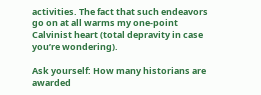activities. The fact that such endeavors go on at all warms my one-point Calvinist heart (total depravity in case you’re wondering).

Ask yourself: How many historians are awarded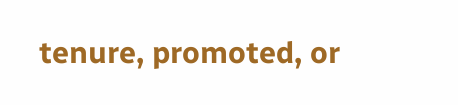tenure, promoted, or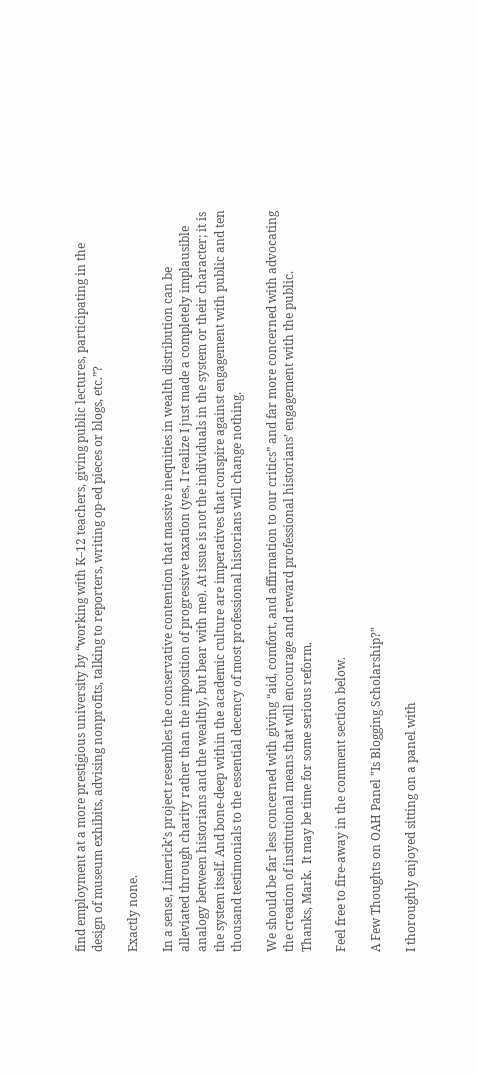find employment at a more prestigious university by “working with K–12 teachers, giving public lectures, participating in the design of museum exhibits, advising nonprofits, talking to reporters, writing op-ed pieces or blogs, etc.”?

Exactly none.

In a sense, Limerick’s project resembles the conservative contention that massive inequities in wealth distribution can be alleviated through charity rather than the imposition of progressive taxation (yes, I realize I just made a completely implausible analogy between historians and the wealthy, but bear with me). At issue is not the individuals in the system or their character; it is the system itself. And bone-deep within the academic culture are imperatives that conspire against engagement with public and ten thousand testimonials to the essential decency of most professional historians will change nothing.

We should be far less concerned with giving “aid, comfort, and affirmation to our critics” and far more concerned with advocating the creation of institutional means that will encourage and reward professional historians’ engagement with the public.
Thanks, Mark.  It may be time for some serious reform.

Feel free to fire-away in the comment section below.

A Few Thoughts on OAH Panel "Is Blogging Scholarship?"

I thoroughly enjoyed sitting on a panel with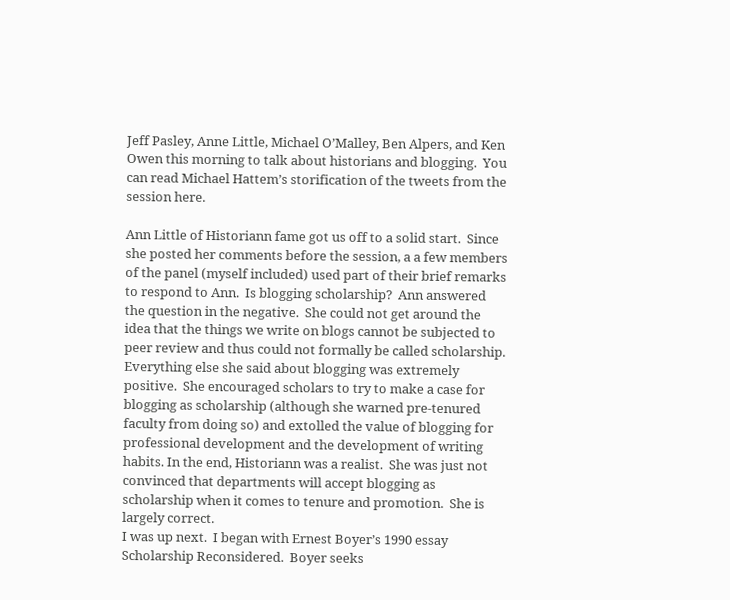Jeff Pasley, Anne Little, Michael O’Malley, Ben Alpers, and Ken Owen this morning to talk about historians and blogging.  You can read Michael Hattem’s storification of the tweets from the session here.

Ann Little of Historiann fame got us off to a solid start.  Since she posted her comments before the session, a a few members of the panel (myself included) used part of their brief remarks to respond to Ann.  Is blogging scholarship?  Ann answered the question in the negative.  She could not get around the idea that the things we write on blogs cannot be subjected to peer review and thus could not formally be called scholarship.  Everything else she said about blogging was extremely positive.  She encouraged scholars to try to make a case for blogging as scholarship (although she warned pre-tenured faculty from doing so) and extolled the value of blogging for professional development and the development of writing habits. In the end, Historiann was a realist.  She was just not convinced that departments will accept blogging as scholarship when it comes to tenure and promotion.  She is largely correct.
I was up next.  I began with Ernest Boyer’s 1990 essay Scholarship Reconsidered.  Boyer seeks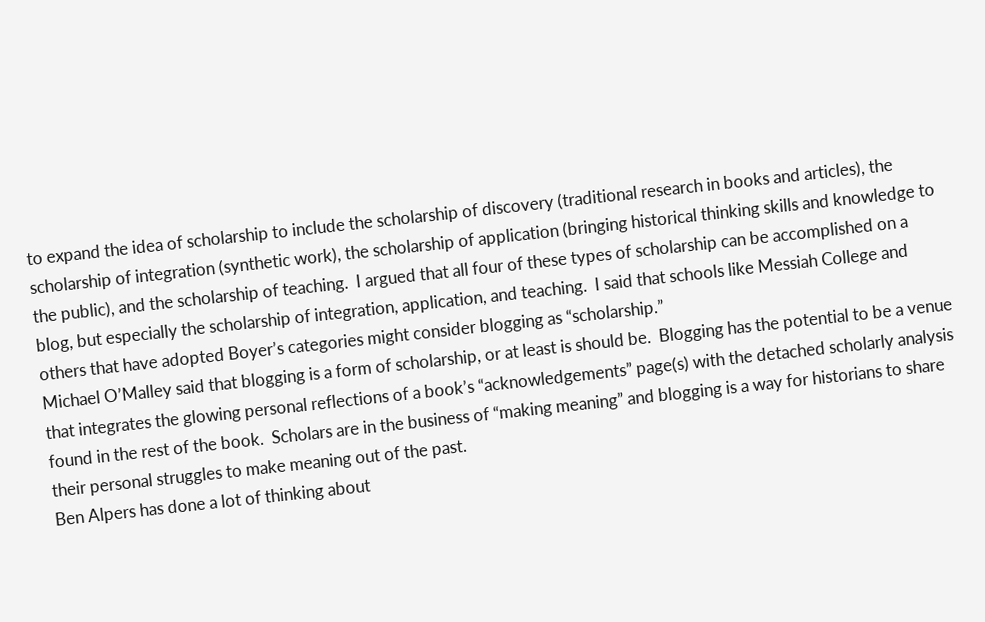to expand the idea of scholarship to include the scholarship of discovery (traditional research in books and articles), the scholarship of integration (synthetic work), the scholarship of application (bringing historical thinking skills and knowledge to the public), and the scholarship of teaching.  I argued that all four of these types of scholarship can be accomplished on a blog, but especially the scholarship of integration, application, and teaching.  I said that schools like Messiah College and others that have adopted Boyer’s categories might consider blogging as “scholarship.”
Michael O’Malley said that blogging is a form of scholarship, or at least is should be.  Blogging has the potential to be a venue that integrates the glowing personal reflections of a book’s “acknowledgements” page(s) with the detached scholarly analysis found in the rest of the book.  Scholars are in the business of “making meaning” and blogging is a way for historians to share their personal struggles to make meaning out of the past.
Ben Alpers has done a lot of thinking about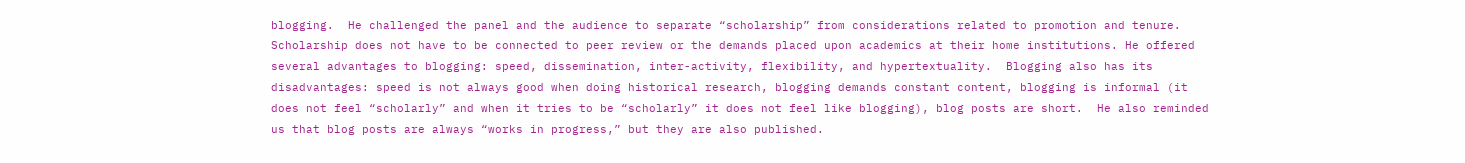blogging.  He challenged the panel and the audience to separate “scholarship” from considerations related to promotion and tenure.  Scholarship does not have to be connected to peer review or the demands placed upon academics at their home institutions. He offered several advantages to blogging: speed, dissemination, inter-activity, flexibility, and hypertextuality.  Blogging also has its disadvantages: speed is not always good when doing historical research, blogging demands constant content, blogging is informal (it does not feel “scholarly” and when it tries to be “scholarly” it does not feel like blogging), blog posts are short.  He also reminded us that blog posts are always “works in progress,” but they are also published.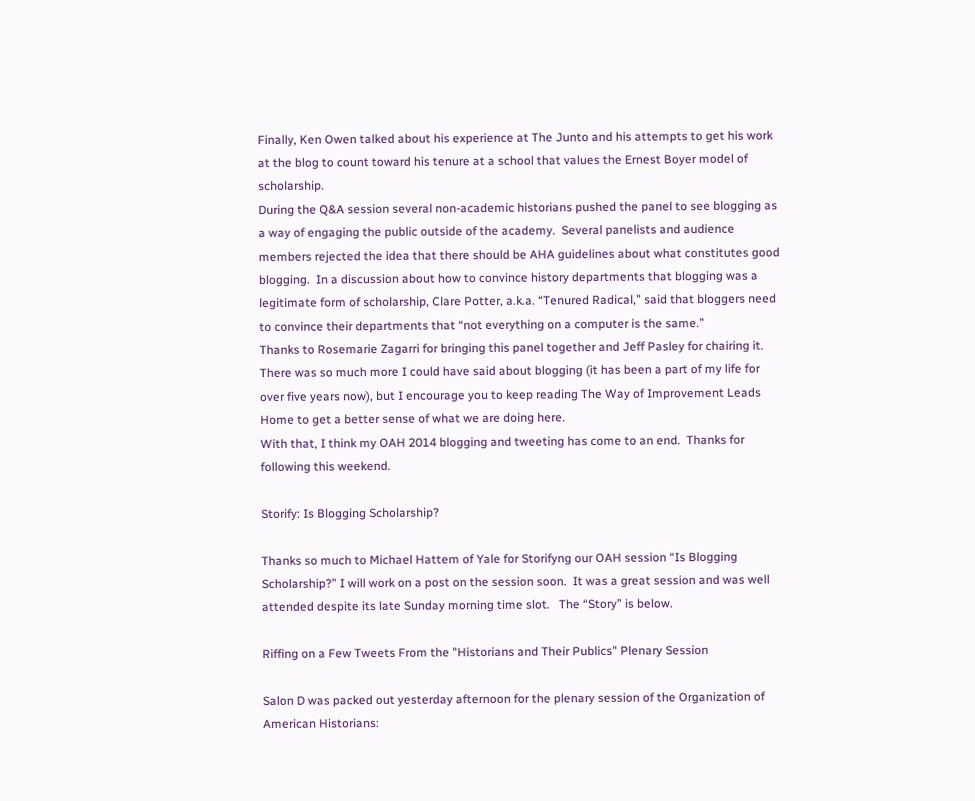Finally, Ken Owen talked about his experience at The Junto and his attempts to get his work at the blog to count toward his tenure at a school that values the Ernest Boyer model of scholarship.
During the Q&A session several non-academic historians pushed the panel to see blogging as a way of engaging the public outside of the academy.  Several panelists and audience members rejected the idea that there should be AHA guidelines about what constitutes good blogging.  In a discussion about how to convince history departments that blogging was a legitimate form of scholarship, Clare Potter, a.k.a. “Tenured Radical,” said that bloggers need to convince their departments that “not everything on a computer is the same.”
Thanks to Rosemarie Zagarri for bringing this panel together and Jeff Pasley for chairing it.  There was so much more I could have said about blogging (it has been a part of my life for over five years now), but I encourage you to keep reading The Way of Improvement Leads Home to get a better sense of what we are doing here.
With that, I think my OAH 2014 blogging and tweeting has come to an end.  Thanks for following this weekend.

Storify: Is Blogging Scholarship?

Thanks so much to Michael Hattem of Yale for Storifyng our OAH session “Is Blogging Scholarship?” I will work on a post on the session soon.  It was a great session and was well attended despite its late Sunday morning time slot.   The “Story” is below.

Riffing on a Few Tweets From the "Historians and Their Publics" Plenary Session

Salon D was packed out yesterday afternoon for the plenary session of the Organization of American Historians: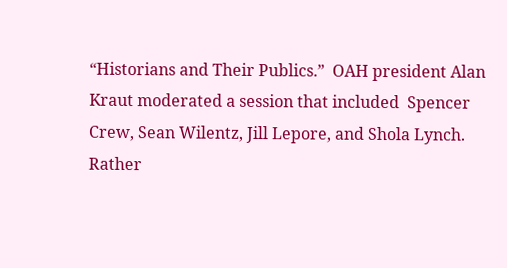“Historians and Their Publics.”  OAH president Alan Kraut moderated a session that included  Spencer Crew, Sean Wilentz, Jill Lepore, and Shola Lynch.  Rather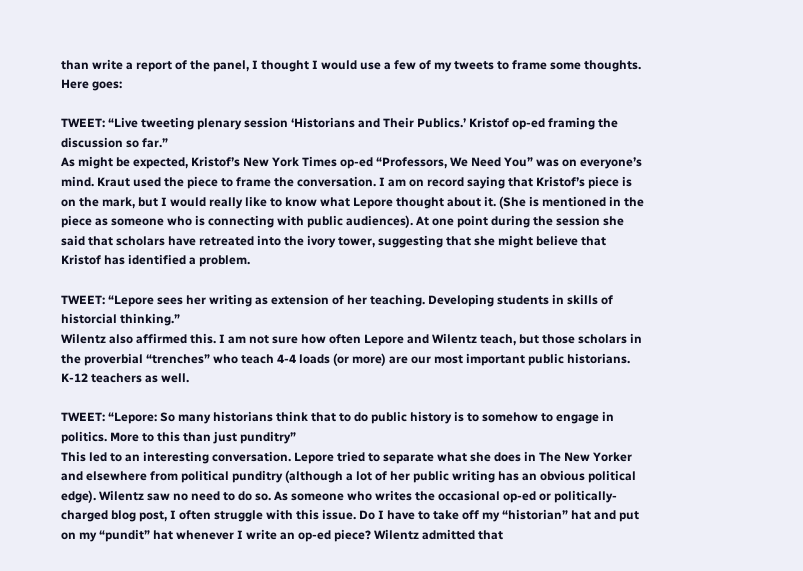than write a report of the panel, I thought I would use a few of my tweets to frame some thoughts.  Here goes:

TWEET: “Live tweeting plenary session ‘Historians and Their Publics.’ Kristof op-ed framing the discussion so far.”
As might be expected, Kristof’s New York Times op-ed “Professors, We Need You” was on everyone’s mind. Kraut used the piece to frame the conversation. I am on record saying that Kristof’s piece is on the mark, but I would really like to know what Lepore thought about it. (She is mentioned in the piece as someone who is connecting with public audiences). At one point during the session she said that scholars have retreated into the ivory tower, suggesting that she might believe that Kristof has identified a problem.

TWEET: “Lepore sees her writing as extension of her teaching. Developing students in skills of historcial thinking.”
Wilentz also affirmed this. I am not sure how often Lepore and Wilentz teach, but those scholars in the proverbial “trenches” who teach 4-4 loads (or more) are our most important public historians. K-12 teachers as well.

TWEET: “Lepore: So many historians think that to do public history is to somehow to engage in politics. More to this than just punditry”
This led to an interesting conversation. Lepore tried to separate what she does in The New Yorker and elsewhere from political punditry (although a lot of her public writing has an obvious political edge). Wilentz saw no need to do so. As someone who writes the occasional op-ed or politically-charged blog post, I often struggle with this issue. Do I have to take off my “historian” hat and put on my “pundit” hat whenever I write an op-ed piece? Wilentz admitted that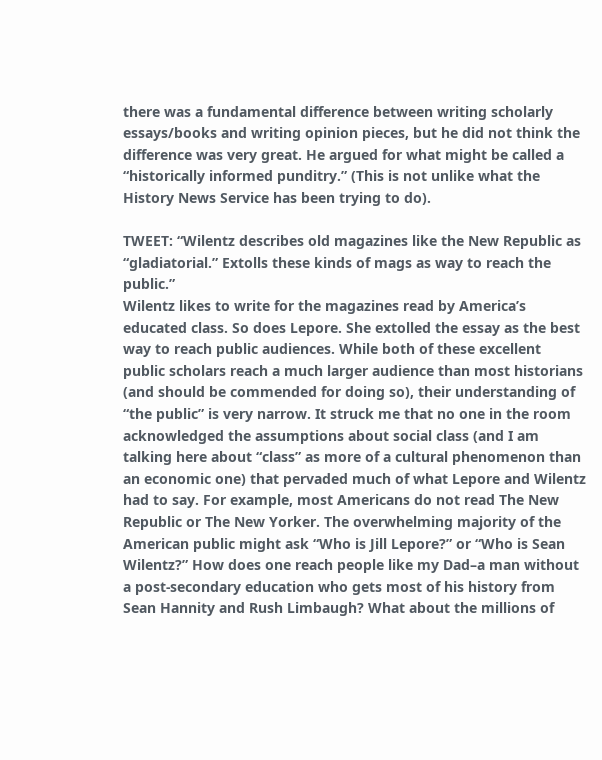there was a fundamental difference between writing scholarly essays/books and writing opinion pieces, but he did not think the difference was very great. He argued for what might be called a “historically informed punditry.” (This is not unlike what the History News Service has been trying to do).

TWEET: “Wilentz describes old magazines like the New Republic as “gladiatorial.” Extolls these kinds of mags as way to reach the public.”
Wilentz likes to write for the magazines read by America’s educated class. So does Lepore. She extolled the essay as the best way to reach public audiences. While both of these excellent public scholars reach a much larger audience than most historians (and should be commended for doing so), their understanding of “the public” is very narrow. It struck me that no one in the room acknowledged the assumptions about social class (and I am talking here about “class” as more of a cultural phenomenon than an economic one) that pervaded much of what Lepore and Wilentz had to say. For example, most Americans do not read The New Republic or The New Yorker. The overwhelming majority of the American public might ask “Who is Jill Lepore?” or “Who is Sean Wilentz?” How does one reach people like my Dad–a man without a post-secondary education who gets most of his history from Sean Hannity and Rush Limbaugh? What about the millions of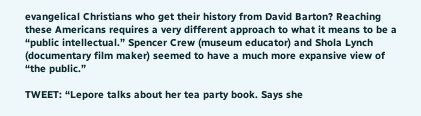evangelical Christians who get their history from David Barton? Reaching these Americans requires a very different approach to what it means to be a “public intellectual.” Spencer Crew (museum educator) and Shola Lynch (documentary film maker) seemed to have a much more expansive view of “the public.”

TWEET: “Lepore talks about her tea party book. Says she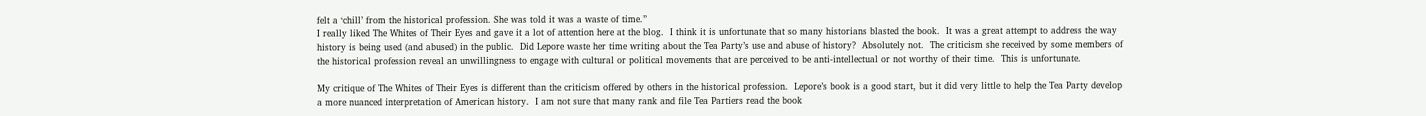felt a ‘chill’ from the historical profession. She was told it was a waste of time.”
I really liked The Whites of Their Eyes and gave it a lot of attention here at the blog.  I think it is unfortunate that so many historians blasted the book.  It was a great attempt to address the way history is being used (and abused) in the public.  Did Lepore waste her time writing about the Tea Party’s use and abuse of history?  Absolutely not.  The criticism she received by some members of the historical profession reveal an unwillingness to engage with cultural or political movements that are perceived to be anti-intellectual or not worthy of their time.  This is unfortunate.

My critique of The Whites of Their Eyes is different than the criticism offered by others in the historical profession.  Lepore’s book is a good start, but it did very little to help the Tea Party develop a more nuanced interpretation of American history.  I am not sure that many rank and file Tea Partiers read the book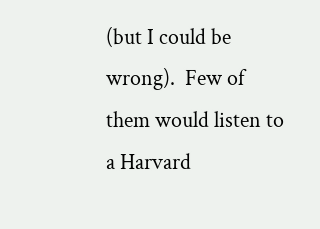(but I could be wrong).  Few of them would listen to a Harvard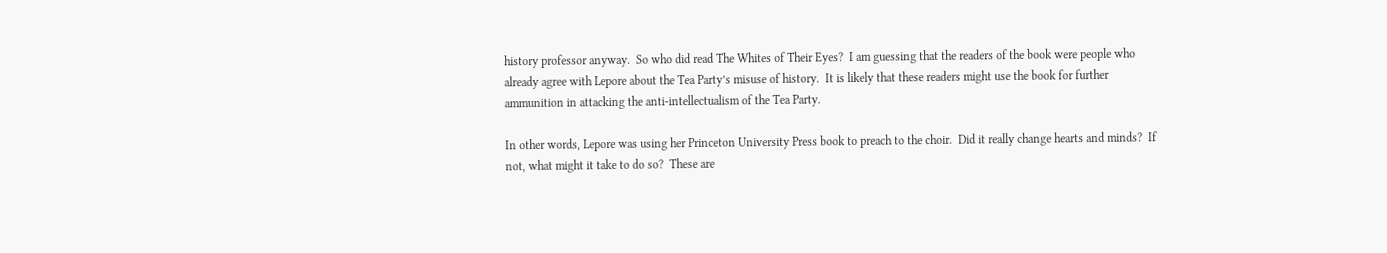history professor anyway.  So who did read The Whites of Their Eyes?  I am guessing that the readers of the book were people who already agree with Lepore about the Tea Party’s misuse of history.  It is likely that these readers might use the book for further ammunition in attacking the anti-intellectualism of the Tea Party.

In other words, Lepore was using her Princeton University Press book to preach to the choir.  Did it really change hearts and minds?  If not, what might it take to do so?  These are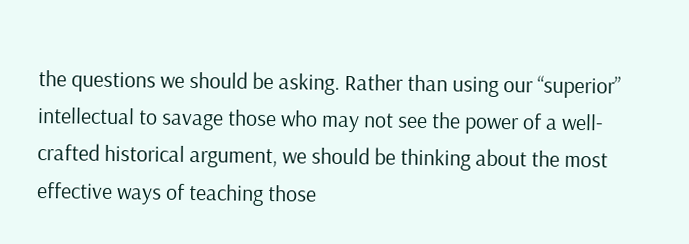the questions we should be asking. Rather than using our “superior” intellectual to savage those who may not see the power of a well-crafted historical argument, we should be thinking about the most effective ways of teaching those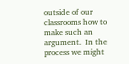outside of our classrooms how to make such an argument.  In the process we might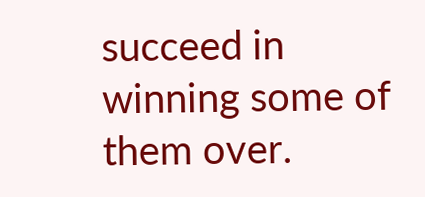succeed in winning some of them over.